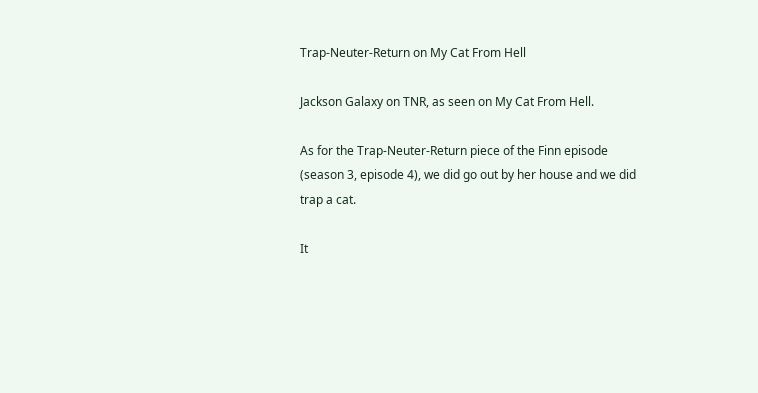Trap-Neuter-Return on My Cat From Hell

Jackson Galaxy on TNR, as seen on My Cat From Hell.

As for the Trap-Neuter-Return piece of the Finn episode (season 3, episode 4), we did go out by her house and we did trap a cat.

It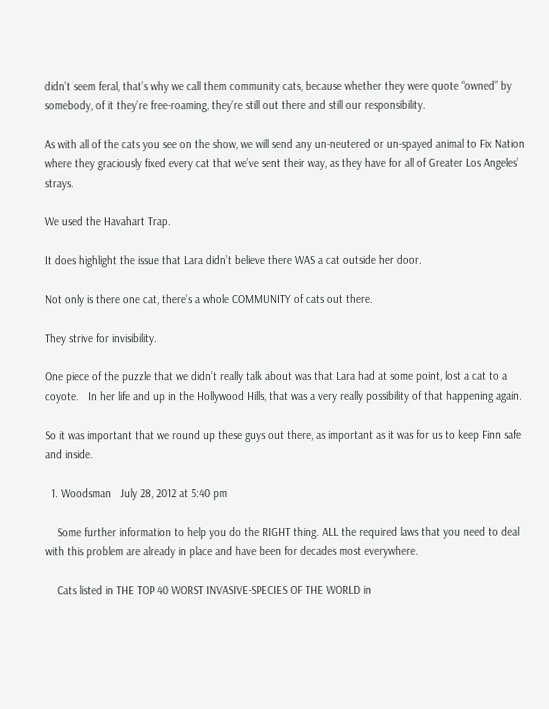didn’t seem feral, that’s why we call them community cats, because whether they were quote “owned” by somebody, of it they’re free-roaming, they’re still out there and still our responsibility.

As with all of the cats you see on the show, we will send any un-neutered or un-spayed animal to Fix Nation where they graciously fixed every cat that we’ve sent their way, as they have for all of Greater Los Angeles’ strays.

We used the Havahart Trap.

It does highlight the issue that Lara didn’t believe there WAS a cat outside her door.

Not only is there one cat, there’s a whole COMMUNITY of cats out there.

They strive for invisibility.

One piece of the puzzle that we didn’t really talk about was that Lara had at some point, lost a cat to a coyote.   In her life and up in the Hollywood Hills, that was a very really possibility of that happening again.

So it was important that we round up these guys out there, as important as it was for us to keep Finn safe and inside.

  1. Woodsman   July 28, 2012 at 5:40 pm

    Some further information to help you do the RIGHT thing. ALL the required laws that you need to deal with this problem are already in place and have been for decades most everywhere.

    Cats listed in THE TOP 40 WORST INVASIVE-SPECIES OF THE WORLD in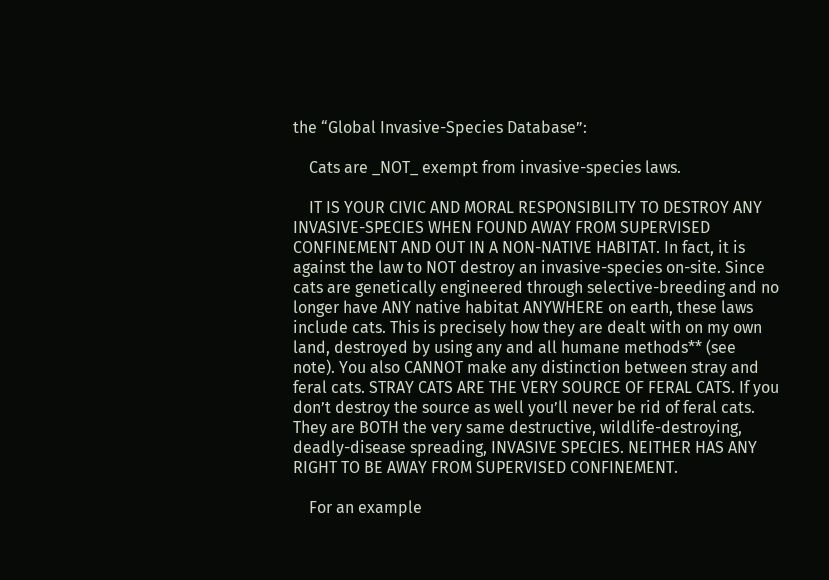the “Global Invasive-Species Database”:

    Cats are _NOT_ exempt from invasive-species laws.

    IT IS YOUR CIVIC AND MORAL RESPONSIBILITY TO DESTROY ANY INVASIVE-SPECIES WHEN FOUND AWAY FROM SUPERVISED CONFINEMENT AND OUT IN A NON-NATIVE HABITAT. In fact, it is against the law to NOT destroy an invasive-species on-site. Since cats are genetically engineered through selective-breeding and no longer have ANY native habitat ANYWHERE on earth, these laws include cats. This is precisely how they are dealt with on my own land, destroyed by using any and all humane methods** (see note). You also CANNOT make any distinction between stray and feral cats. STRAY CATS ARE THE VERY SOURCE OF FERAL CATS. If you don’t destroy the source as well you’ll never be rid of feral cats. They are BOTH the very same destructive, wildlife-destroying, deadly-disease spreading, INVASIVE SPECIES. NEITHER HAS ANY RIGHT TO BE AWAY FROM SUPERVISED CONFINEMENT.

    For an example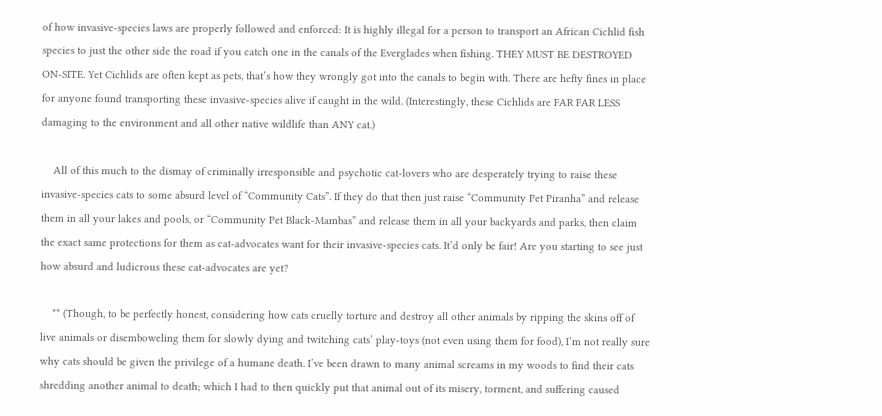of how invasive-species laws are properly followed and enforced: It is highly illegal for a person to transport an African Cichlid fish species to just the other side the road if you catch one in the canals of the Everglades when fishing. THEY MUST BE DESTROYED ON-SITE. Yet Cichlids are often kept as pets, that’s how they wrongly got into the canals to begin with. There are hefty fines in place for anyone found transporting these invasive-species alive if caught in the wild. (Interestingly, these Cichlids are FAR FAR LESS damaging to the environment and all other native wildlife than ANY cat.)

    All of this much to the dismay of criminally irresponsible and psychotic cat-lovers who are desperately trying to raise these invasive-species cats to some absurd level of “Community Cats”. If they do that then just raise “Community Pet Piranha” and release them in all your lakes and pools, or “Community Pet Black-Mambas” and release them in all your backyards and parks, then claim the exact same protections for them as cat-advocates want for their invasive-species cats. It’d only be fair! Are you starting to see just how absurd and ludicrous these cat-advocates are yet?

    ** (Though, to be perfectly honest, considering how cats cruelly torture and destroy all other animals by ripping the skins off of live animals or disemboweling them for slowly dying and twitching cats’ play-toys (not even using them for food), I’m not really sure why cats should be given the privilege of a humane death. I’ve been drawn to many animal screams in my woods to find their cats shredding another animal to death; which I had to then quickly put that animal out of its misery, torment, and suffering caused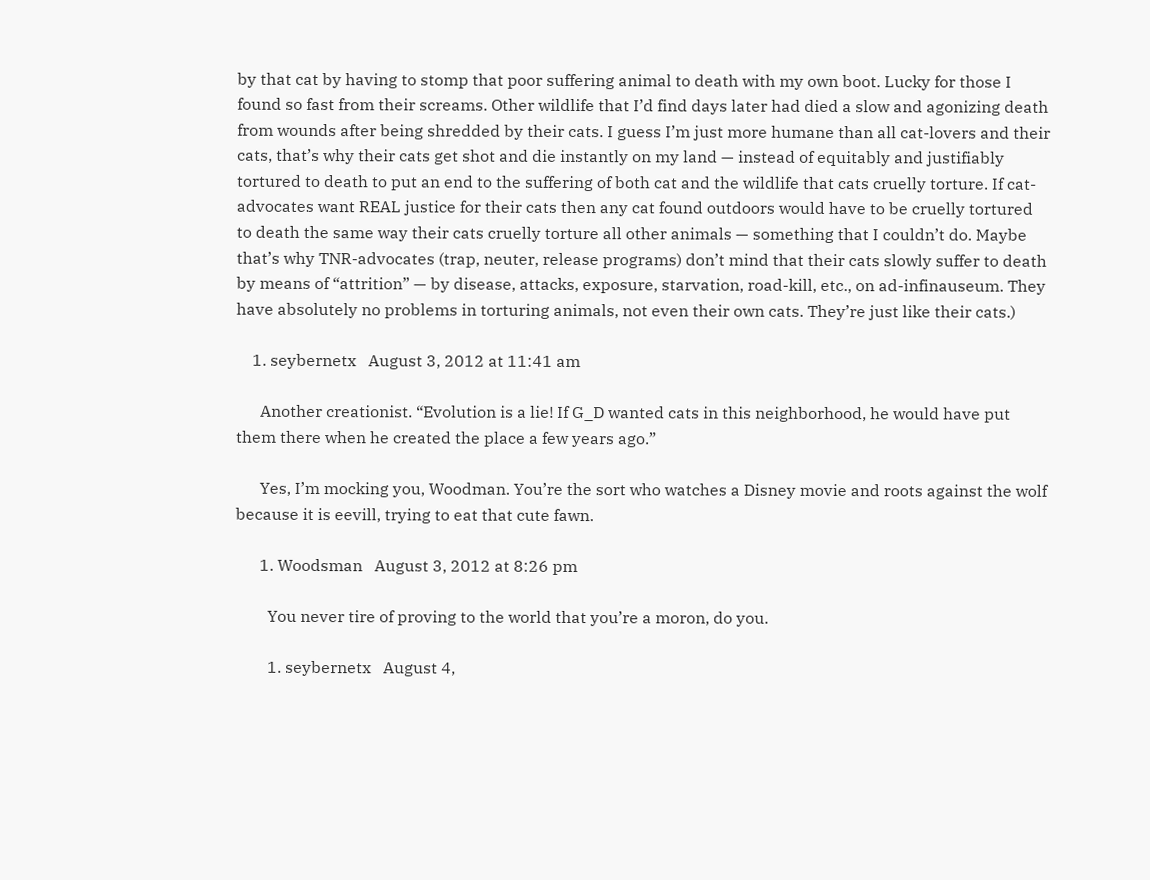by that cat by having to stomp that poor suffering animal to death with my own boot. Lucky for those I found so fast from their screams. Other wildlife that I’d find days later had died a slow and agonizing death from wounds after being shredded by their cats. I guess I’m just more humane than all cat-lovers and their cats, that’s why their cats get shot and die instantly on my land — instead of equitably and justifiably tortured to death to put an end to the suffering of both cat and the wildlife that cats cruelly torture. If cat-advocates want REAL justice for their cats then any cat found outdoors would have to be cruelly tortured to death the same way their cats cruelly torture all other animals — something that I couldn’t do. Maybe that’s why TNR-advocates (trap, neuter, release programs) don’t mind that their cats slowly suffer to death by means of “attrition” — by disease, attacks, exposure, starvation, road-kill, etc., on ad-infinauseum. They have absolutely no problems in torturing animals, not even their own cats. They’re just like their cats.)

    1. seybernetx   August 3, 2012 at 11:41 am

      Another creationist. “Evolution is a lie! If G_D wanted cats in this neighborhood, he would have put them there when he created the place a few years ago.”

      Yes, I’m mocking you, Woodman. You’re the sort who watches a Disney movie and roots against the wolf because it is eevill, trying to eat that cute fawn.

      1. Woodsman   August 3, 2012 at 8:26 pm

        You never tire of proving to the world that you’re a moron, do you.

        1. seybernetx   August 4,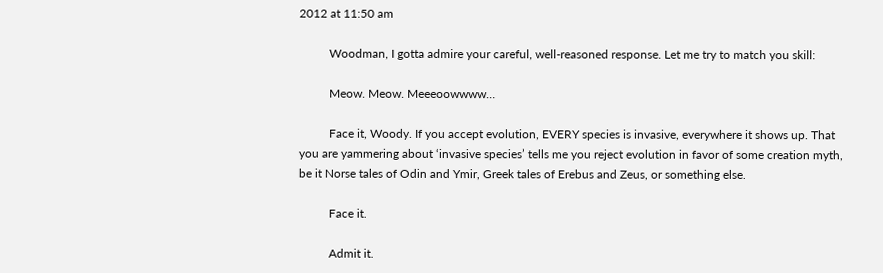2012 at 11:50 am

          Woodman, I gotta admire your careful, well-reasoned response. Let me try to match you skill:

          Meow. Meow. Meeeoowwww…

          Face it, Woody. If you accept evolution, EVERY species is invasive, everywhere it shows up. That you are yammering about ‘invasive species’ tells me you reject evolution in favor of some creation myth, be it Norse tales of Odin and Ymir, Greek tales of Erebus and Zeus, or something else.

          Face it.

          Admit it.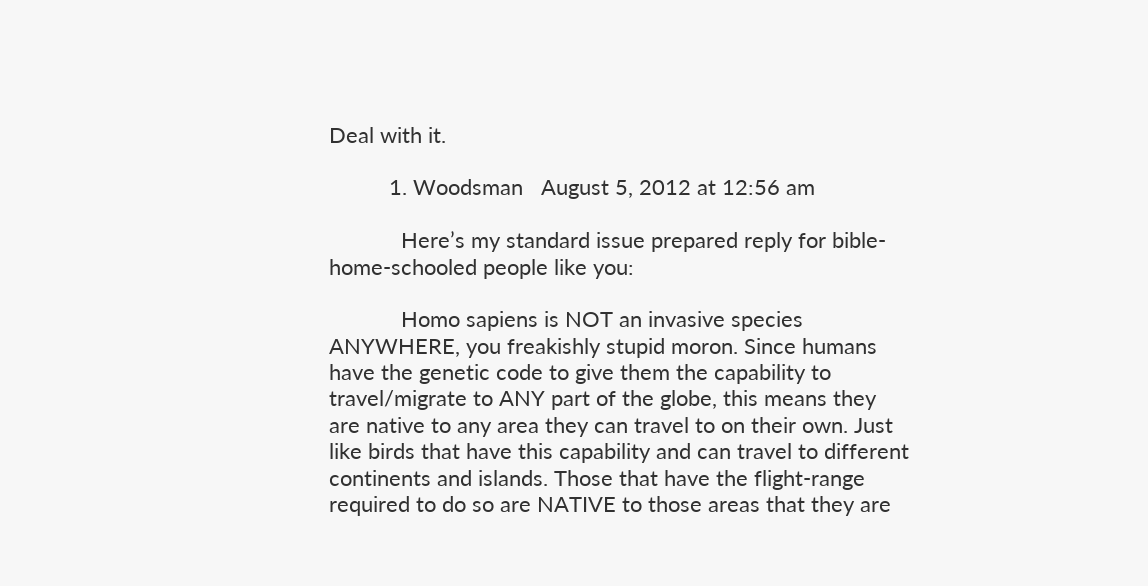Deal with it.

          1. Woodsman   August 5, 2012 at 12:56 am

            Here’s my standard issue prepared reply for bible-home-schooled people like you:

            Homo sapiens is NOT an invasive species ANYWHERE, you freakishly stupid moron. Since humans have the genetic code to give them the capability to travel/migrate to ANY part of the globe, this means they are native to any area they can travel to on their own. Just like birds that have this capability and can travel to different continents and islands. Those that have the flight-range required to do so are NATIVE to those areas that they are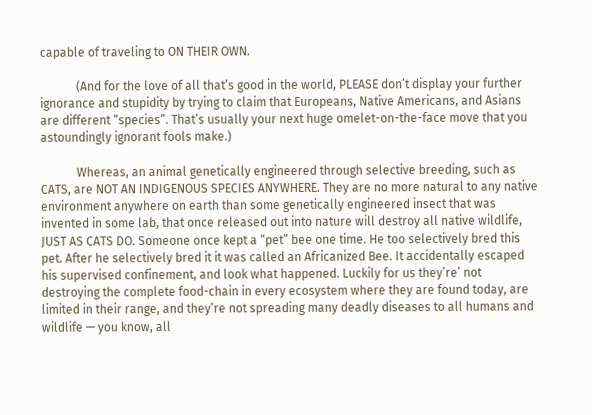capable of traveling to ON THEIR OWN.

            (And for the love of all that’s good in the world, PLEASE don’t display your further ignorance and stupidity by trying to claim that Europeans, Native Americans, and Asians are different “species”. That’s usually your next huge omelet-on-the-face move that you astoundingly ignorant fools make.)

            Whereas, an animal genetically engineered through selective breeding, such as CATS, are NOT AN INDIGENOUS SPECIES ANYWHERE. They are no more natural to any native environment anywhere on earth than some genetically engineered insect that was invented in some lab, that once released out into nature will destroy all native wildlife, JUST AS CATS DO. Someone once kept a “pet” bee one time. He too selectively bred this pet. After he selectively bred it it was called an Africanized Bee. It accidentally escaped his supervised confinement, and look what happened. Luckily for us they’re’ not destroying the complete food-chain in every ecosystem where they are found today, are limited in their range, and they’re not spreading many deadly diseases to all humans and wildlife — you know, all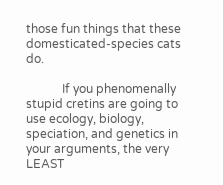those fun things that these domesticated-species cats do.

            If you phenomenally stupid cretins are going to use ecology, biology, speciation, and genetics in your arguments, the very LEAST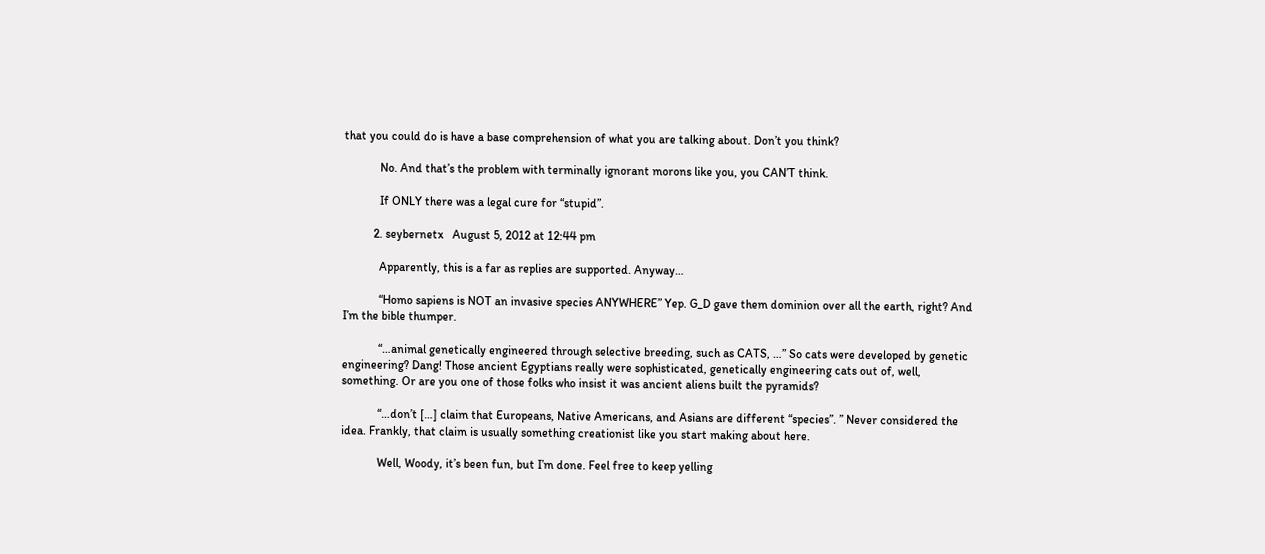that you could do is have a base comprehension of what you are talking about. Don’t you think?

            No. And that’s the problem with terminally ignorant morons like you, you CAN’T think.

            If ONLY there was a legal cure for “stupid”.

          2. seybernetx   August 5, 2012 at 12:44 pm

            Apparently, this is a far as replies are supported. Anyway…

            “Homo sapiens is NOT an invasive species ANYWHERE” Yep. G_D gave them dominion over all the earth, right? And I’m the bible thumper.

            “…animal genetically engineered through selective breeding, such as CATS, …” So cats were developed by genetic engineering? Dang! Those ancient Egyptians really were sophisticated, genetically engineering cats out of, well, something. Or are you one of those folks who insist it was ancient aliens built the pyramids?

            “…don’t […] claim that Europeans, Native Americans, and Asians are different “species”. ” Never considered the idea. Frankly, that claim is usually something creationist like you start making about here.

            Well, Woody, it’s been fun, but I’m done. Feel free to keep yelling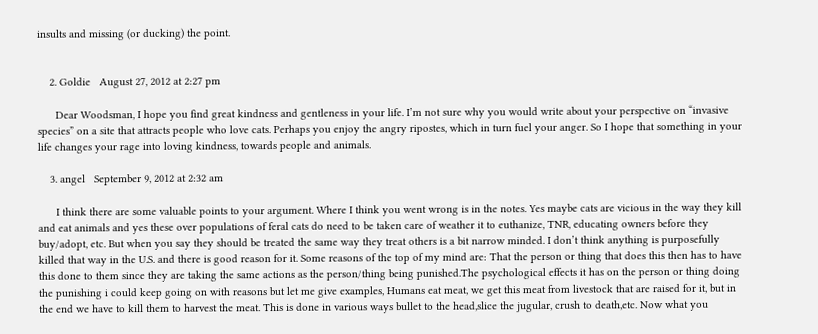insults and missing (or ducking) the point.


    2. Goldie   August 27, 2012 at 2:27 pm

      Dear Woodsman, I hope you find great kindness and gentleness in your life. I’m not sure why you would write about your perspective on “invasive species” on a site that attracts people who love cats. Perhaps you enjoy the angry ripostes, which in turn fuel your anger. So I hope that something in your life changes your rage into loving kindness, towards people and animals.

    3. angel   September 9, 2012 at 2:32 am

      I think there are some valuable points to your argument. Where I think you went wrong is in the notes. Yes maybe cats are vicious in the way they kill and eat animals and yes these over populations of feral cats do need to be taken care of weather it to euthanize, TNR, educating owners before they buy/adopt, etc. But when you say they should be treated the same way they treat others is a bit narrow minded. I don’t think anything is purposefully killed that way in the U.S. and there is good reason for it. Some reasons of the top of my mind are: That the person or thing that does this then has to have this done to them since they are taking the same actions as the person/thing being punished.The psychological effects it has on the person or thing doing the punishing i could keep going on with reasons but let me give examples, Humans eat meat, we get this meat from livestock that are raised for it, but in the end we have to kill them to harvest the meat. This is done in various ways bullet to the head,slice the jugular, crush to death,etc. Now what you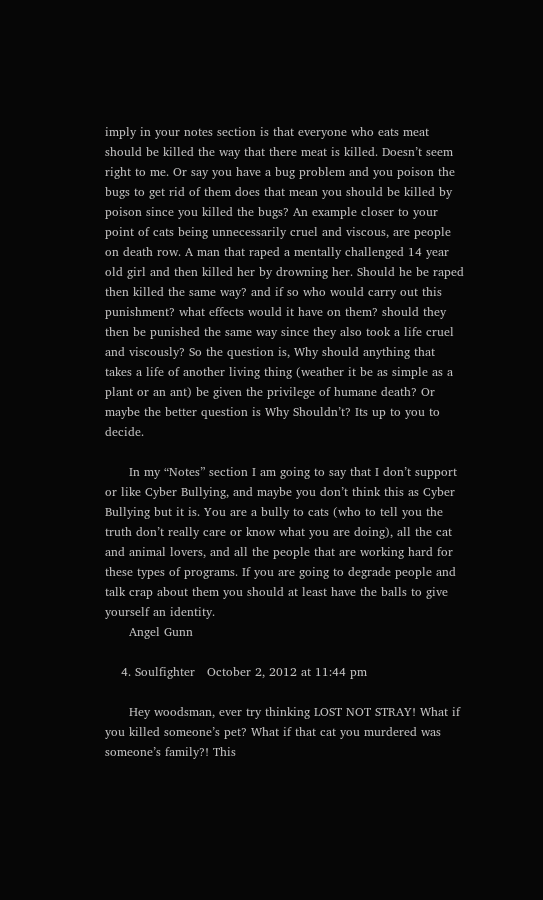imply in your notes section is that everyone who eats meat should be killed the way that there meat is killed. Doesn’t seem right to me. Or say you have a bug problem and you poison the bugs to get rid of them does that mean you should be killed by poison since you killed the bugs? An example closer to your point of cats being unnecessarily cruel and viscous, are people on death row. A man that raped a mentally challenged 14 year old girl and then killed her by drowning her. Should he be raped then killed the same way? and if so who would carry out this punishment? what effects would it have on them? should they then be punished the same way since they also took a life cruel and viscously? So the question is, Why should anything that takes a life of another living thing (weather it be as simple as a plant or an ant) be given the privilege of humane death? Or maybe the better question is Why Shouldn’t? Its up to you to decide.

      In my “Notes” section I am going to say that I don’t support or like Cyber Bullying, and maybe you don’t think this as Cyber Bullying but it is. You are a bully to cats (who to tell you the truth don’t really care or know what you are doing), all the cat and animal lovers, and all the people that are working hard for these types of programs. If you are going to degrade people and talk crap about them you should at least have the balls to give yourself an identity.
      Angel Gunn

    4. Soulfighter   October 2, 2012 at 11:44 pm

      Hey woodsman, ever try thinking LOST NOT STRAY! What if you killed someone’s pet? What if that cat you murdered was someone’s family?! This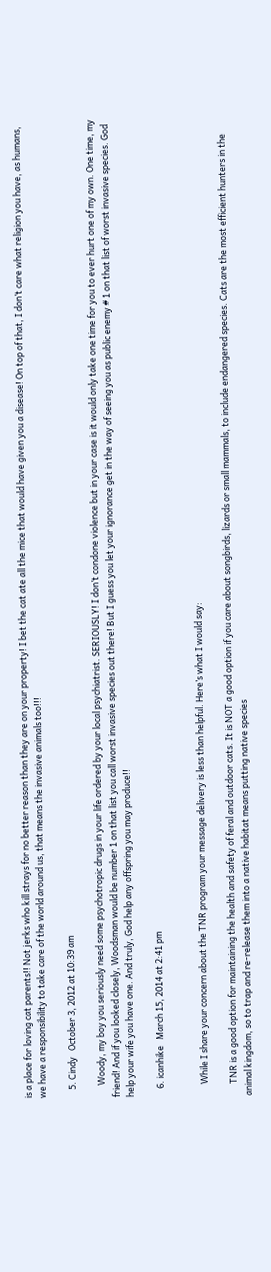is a place for loving cat parents!! Not jerks who kill strays for no better reason than they are on your property! I bet the cat ate all the mice that would have given you a disease! On top of that, I don’t care what religion you have, as humans, we have a responsibility to take care of the world around us, that means the invasive animals too!!!

    5. Cindy   October 3, 2012 at 10:39 am

      Woody, my boy you seriously need some psychotropic drugs in your life ordered by your local psychiatrist. SERIOUSLY! I don’t condone violence but in your case is it would only take one time for you to ever hurt one of my own. One time, my friend! And if you looked closely, Woodsman would be number 1 on that list you call worst invasive species out there! But I guess you let your ignorance get in the way of seeing you as public enemy # 1 on that list of worst invasive species. God help your wife you have one. And truly, God help any offspring you may produce!!

    6. icanhike   March 15, 2014 at 2:41 pm


      While I share your concern about the TNR program your message delivery is less than helpful. Here’s what I would say:

      TNR is a good option for maintaining the health and safety of feral and outdoor cats. It is NOT a good option if you care about songbirds, lizards or small mammals, to include endangered species. Cats are the most efficient hunters in the animal kingdom, so to trap and re-release them into a native habitat means putting native species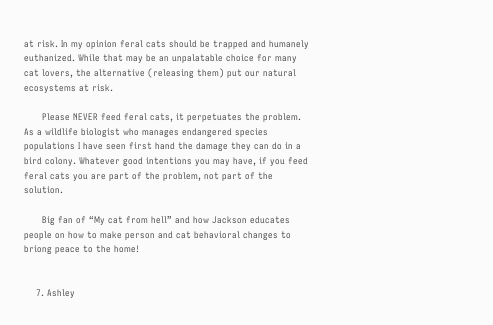at risk. In my opinion feral cats should be trapped and humanely euthanized. While that may be an unpalatable choice for many cat lovers, the alternative (releasing them) put our natural ecosystems at risk.

      Please NEVER feed feral cats, it perpetuates the problem. As a wildlife biologist who manages endangered species populations I have seen first hand the damage they can do in a bird colony. Whatever good intentions you may have, if you feed feral cats you are part of the problem, not part of the solution.

      Big fan of “My cat from hell” and how Jackson educates people on how to make person and cat behavioral changes to briong peace to the home!


    7. Ashley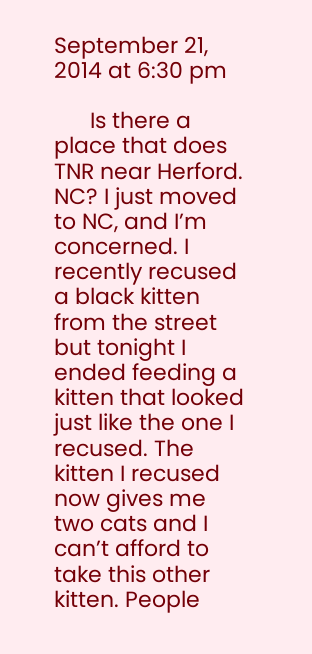September 21, 2014 at 6:30 pm

      Is there a place that does TNR near Herford. NC? I just moved to NC, and I’m concerned. I recently recused a black kitten from the street but tonight I ended feeding a kitten that looked just like the one I recused. The kitten I recused now gives me two cats and I can’t afford to take this other kitten. People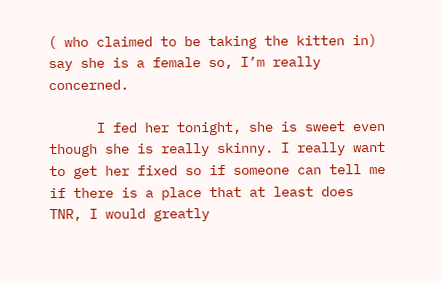( who claimed to be taking the kitten in) say she is a female so, I’m really concerned.

      I fed her tonight, she is sweet even though she is really skinny. I really want to get her fixed so if someone can tell me if there is a place that at least does TNR, I would greatly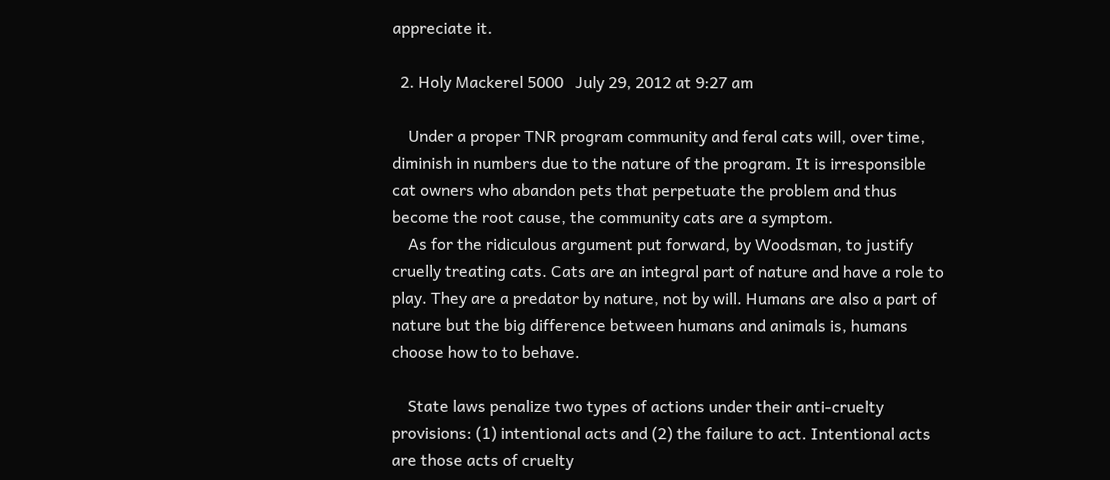appreciate it.

  2. Holy Mackerel 5000   July 29, 2012 at 9:27 am

    Under a proper TNR program community and feral cats will, over time, diminish in numbers due to the nature of the program. It is irresponsible cat owners who abandon pets that perpetuate the problem and thus become the root cause, the community cats are a symptom.
    As for the ridiculous argument put forward, by Woodsman, to justify cruelly treating cats. Cats are an integral part of nature and have a role to play. They are a predator by nature, not by will. Humans are also a part of nature but the big difference between humans and animals is, humans choose how to to behave.

    State laws penalize two types of actions under their anti-cruelty provisions: (1) intentional acts and (2) the failure to act. Intentional acts are those acts of cruelty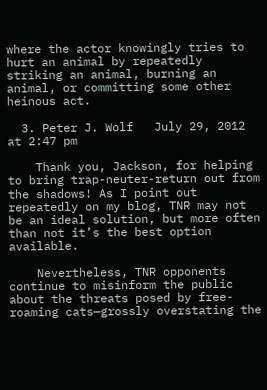where the actor knowingly tries to hurt an animal by repeatedly striking an animal, burning an animal, or committing some other heinous act.

  3. Peter J. Wolf   July 29, 2012 at 2:47 pm

    Thank you, Jackson, for helping to bring trap-neuter-return out from the shadows! As I point out repeatedly on my blog, TNR may not be an ideal solution, but more often than not it’s the best option available.

    Nevertheless, TNR opponents continue to misinform the public about the threats posed by free-roaming cats—grossly overstating the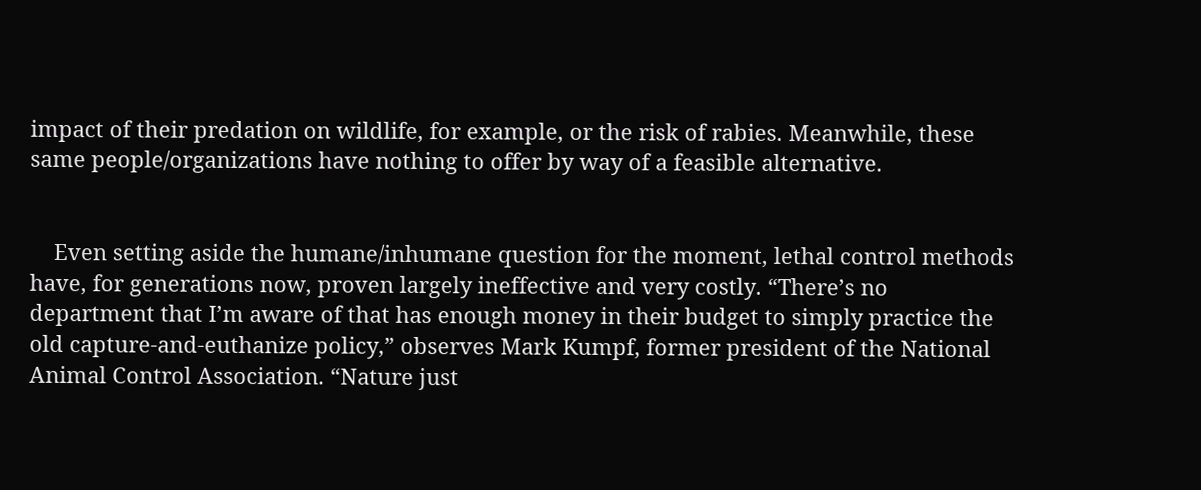impact of their predation on wildlife, for example, or the risk of rabies. Meanwhile, these same people/organizations have nothing to offer by way of a feasible alternative.


    Even setting aside the humane/inhumane question for the moment, lethal control methods have, for generations now, proven largely ineffective and very costly. “There’s no department that I’m aware of that has enough money in their budget to simply practice the old capture-and-euthanize policy,” observes Mark Kumpf, former president of the National Animal Control Association. “Nature just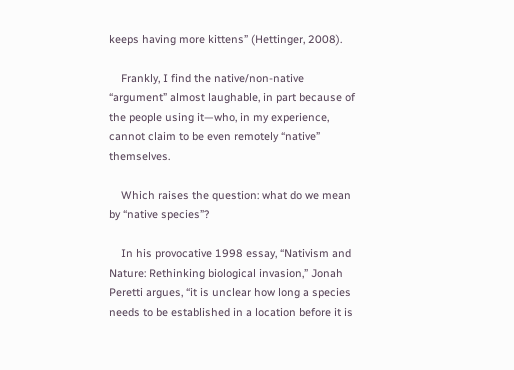keeps having more kittens” (Hettinger, 2008).

    Frankly, I find the native/non-native “argument” almost laughable, in part because of the people using it—who, in my experience, cannot claim to be even remotely “native” themselves.

    Which raises the question: what do we mean by “native species”?

    In his provocative 1998 essay, “Nativism and Nature: Rethinking biological invasion,” Jonah Peretti argues, “it is unclear how long a species needs to be established in a location before it is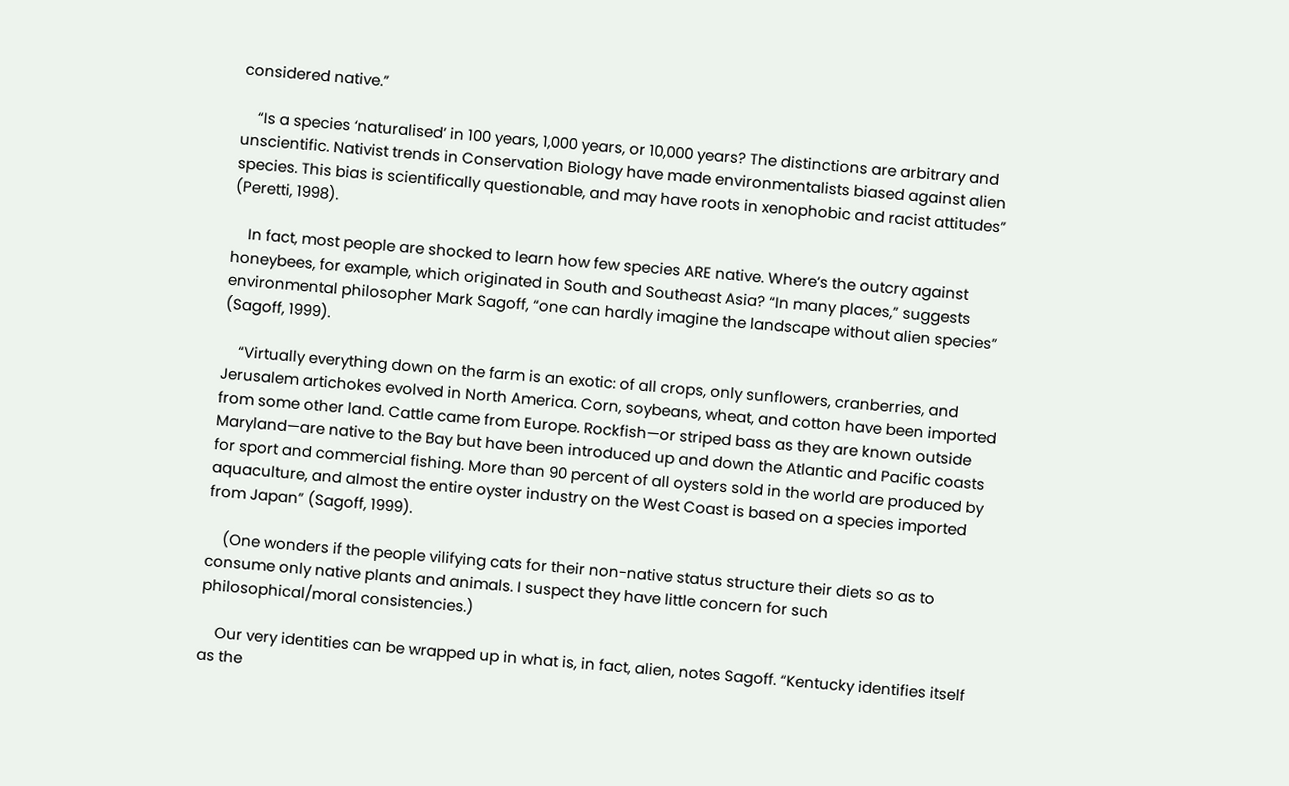considered native.”

    “Is a species ‘naturalised’ in 100 years, 1,000 years, or 10,000 years? The distinctions are arbitrary and unscientific. Nativist trends in Conservation Biology have made environmentalists biased against alien species. This bias is scientifically questionable, and may have roots in xenophobic and racist attitudes” (Peretti, 1998).

    In fact, most people are shocked to learn how few species ARE native. Where’s the outcry against honeybees, for example, which originated in South and Southeast Asia? “In many places,” suggests environmental philosopher Mark Sagoff, “one can hardly imagine the landscape without alien species” (Sagoff, 1999).

    “Virtually everything down on the farm is an exotic: of all crops, only sunflowers, cranberries, and Jerusalem artichokes evolved in North America. Corn, soybeans, wheat, and cotton have been imported from some other land. Cattle came from Europe. Rockfish—or striped bass as they are known outside Maryland—are native to the Bay but have been introduced up and down the Atlantic and Pacific coasts for sport and commercial fishing. More than 90 percent of all oysters sold in the world are produced by aquaculture, and almost the entire oyster industry on the West Coast is based on a species imported from Japan” (Sagoff, 1999).

    (One wonders if the people vilifying cats for their non-native status structure their diets so as to consume only native plants and animals. I suspect they have little concern for such philosophical/moral consistencies.)

    Our very identities can be wrapped up in what is, in fact, alien, notes Sagoff. “Kentucky identifies itself as the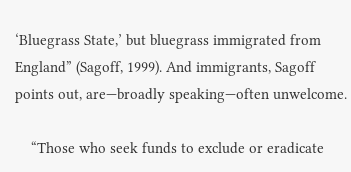‘Bluegrass State,’ but bluegrass immigrated from England” (Sagoff, 1999). And immigrants, Sagoff points out, are—broadly speaking—often unwelcome.

    “Those who seek funds to exclude or eradicate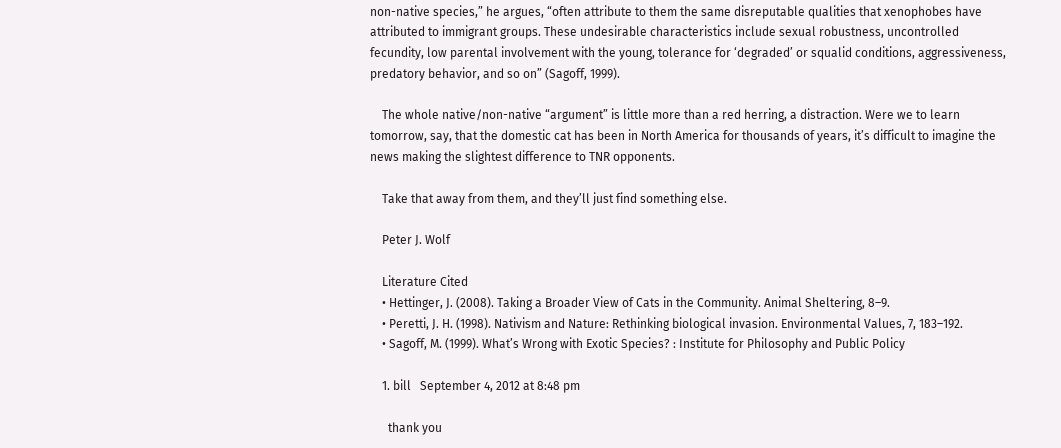non-native species,” he argues, “often attribute to them the same disreputable qualities that xenophobes have attributed to immigrant groups. These undesirable characteristics include sexual robustness, uncontrolled fecundity, low parental involvement with the young, tolerance for ‘degraded’ or squalid conditions, aggressiveness, predatory behavior, and so on” (Sagoff, 1999).

    The whole native/non-native “argument” is little more than a red herring, a distraction. Were we to learn tomorrow, say, that the domestic cat has been in North America for thousands of years, it’s difficult to imagine the news making the slightest difference to TNR opponents.

    Take that away from them, and they’ll just find something else.

    Peter J. Wolf

    Literature Cited
    • Hettinger, J. (2008). Taking a Broader View of Cats in the Community. Animal Sheltering, 8–9.
    • Peretti, J. H. (1998). Nativism and Nature: Rethinking biological invasion. Environmental Values, 7, 183–192.
    • Sagoff, M. (1999). What’s Wrong with Exotic Species? : Institute for Philosophy and Public Policy

    1. bill   September 4, 2012 at 8:48 pm

      thank you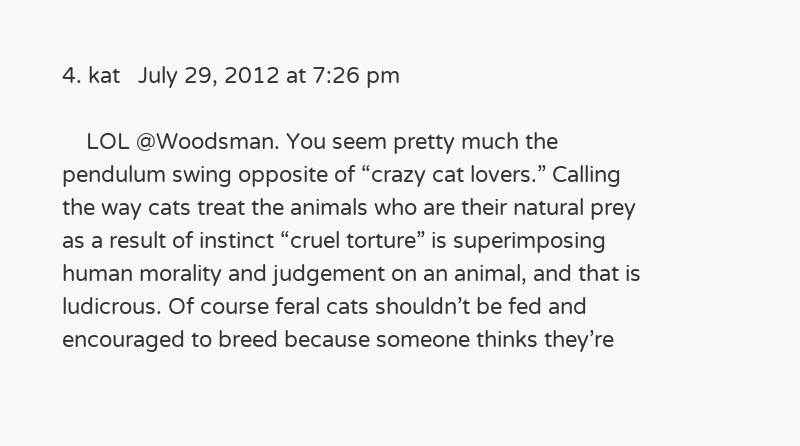4. kat   July 29, 2012 at 7:26 pm

    LOL @Woodsman. You seem pretty much the pendulum swing opposite of “crazy cat lovers.” Calling the way cats treat the animals who are their natural prey as a result of instinct “cruel torture” is superimposing human morality and judgement on an animal, and that is ludicrous. Of course feral cats shouldn’t be fed and encouraged to breed because someone thinks they’re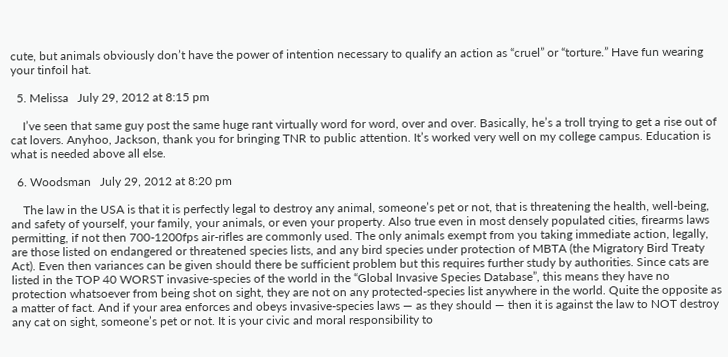cute, but animals obviously don’t have the power of intention necessary to qualify an action as “cruel” or “torture.” Have fun wearing your tinfoil hat.

  5. Melissa   July 29, 2012 at 8:15 pm

    I’ve seen that same guy post the same huge rant virtually word for word, over and over. Basically, he’s a troll trying to get a rise out of cat lovers. Anyhoo, Jackson, thank you for bringing TNR to public attention. It’s worked very well on my college campus. Education is what is needed above all else.

  6. Woodsman   July 29, 2012 at 8:20 pm

    The law in the USA is that it is perfectly legal to destroy any animal, someone’s pet or not, that is threatening the health, well-being, and safety of yourself, your family, your animals, or even your property. Also true even in most densely populated cities, firearms laws permitting, if not then 700-1200fps air-rifles are commonly used. The only animals exempt from you taking immediate action, legally, are those listed on endangered or threatened species lists, and any bird species under protection of MBTA (the Migratory Bird Treaty Act). Even then variances can be given should there be sufficient problem but this requires further study by authorities. Since cats are listed in the TOP 40 WORST invasive-species of the world in the “Global Invasive Species Database”, this means they have no protection whatsoever from being shot on sight, they are not on any protected-species list anywhere in the world. Quite the opposite as a matter of fact. And if your area enforces and obeys invasive-species laws — as they should — then it is against the law to NOT destroy any cat on sight, someone’s pet or not. It is your civic and moral responsibility to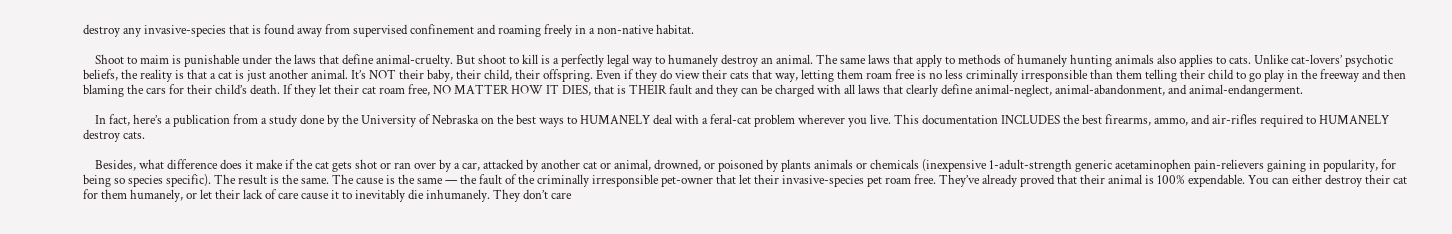destroy any invasive-species that is found away from supervised confinement and roaming freely in a non-native habitat.

    Shoot to maim is punishable under the laws that define animal-cruelty. But shoot to kill is a perfectly legal way to humanely destroy an animal. The same laws that apply to methods of humanely hunting animals also applies to cats. Unlike cat-lovers’ psychotic beliefs, the reality is that a cat is just another animal. It’s NOT their baby, their child, their offspring. Even if they do view their cats that way, letting them roam free is no less criminally irresponsible than them telling their child to go play in the freeway and then blaming the cars for their child’s death. If they let their cat roam free, NO MATTER HOW IT DIES, that is THEIR fault and they can be charged with all laws that clearly define animal-neglect, animal-abandonment, and animal-endangerment.

    In fact, here’s a publication from a study done by the University of Nebraska on the best ways to HUMANELY deal with a feral-cat problem wherever you live. This documentation INCLUDES the best firearms, ammo, and air-rifles required to HUMANELY destroy cats.

    Besides, what difference does it make if the cat gets shot or ran over by a car, attacked by another cat or animal, drowned, or poisoned by plants animals or chemicals (inexpensive 1-adult-strength generic acetaminophen pain-relievers gaining in popularity, for being so species specific). The result is the same. The cause is the same — the fault of the criminally irresponsible pet-owner that let their invasive-species pet roam free. They’ve already proved that their animal is 100% expendable. You can either destroy their cat for them humanely, or let their lack of care cause it to inevitably die inhumanely. They don’t care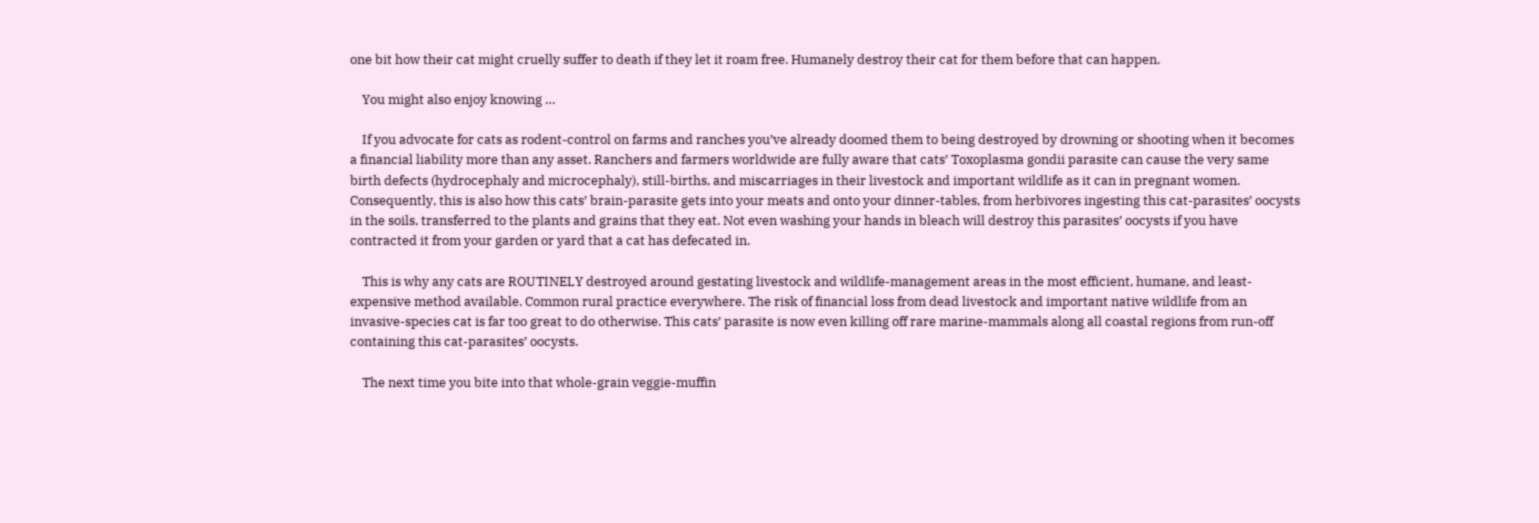one bit how their cat might cruelly suffer to death if they let it roam free. Humanely destroy their cat for them before that can happen.

    You might also enjoy knowing …

    If you advocate for cats as rodent-control on farms and ranches you’ve already doomed them to being destroyed by drowning or shooting when it becomes a financial liability more than any asset. Ranchers and farmers worldwide are fully aware that cats’ Toxoplasma gondii parasite can cause the very same birth defects (hydrocephaly and microcephaly), still-births, and miscarriages in their livestock and important wildlife as it can in pregnant women. Consequently, this is also how this cats’ brain-parasite gets into your meats and onto your dinner-tables, from herbivores ingesting this cat-parasites’ oocysts in the soils, transferred to the plants and grains that they eat. Not even washing your hands in bleach will destroy this parasites’ oocysts if you have contracted it from your garden or yard that a cat has defecated in.

    This is why any cats are ROUTINELY destroyed around gestating livestock and wildlife-management areas in the most efficient, humane, and least-expensive method available. Common rural practice everywhere. The risk of financial loss from dead livestock and important native wildlife from an invasive-species cat is far too great to do otherwise. This cats’ parasite is now even killing off rare marine-mammals along all coastal regions from run-off containing this cat-parasites’ oocysts.

    The next time you bite into that whole-grain veggie-muffin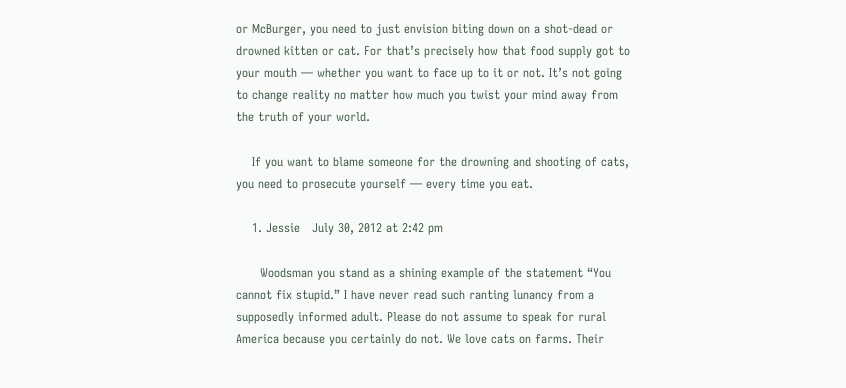or McBurger, you need to just envision biting down on a shot-dead or drowned kitten or cat. For that’s precisely how that food supply got to your mouth — whether you want to face up to it or not. It’s not going to change reality no matter how much you twist your mind away from the truth of your world.

    If you want to blame someone for the drowning and shooting of cats, you need to prosecute yourself — every time you eat.

    1. Jessie   July 30, 2012 at 2:42 pm

      Woodsman you stand as a shining example of the statement “You cannot fix stupid.” I have never read such ranting lunancy from a supposedly informed adult. Please do not assume to speak for rural America because you certainly do not. We love cats on farms. Their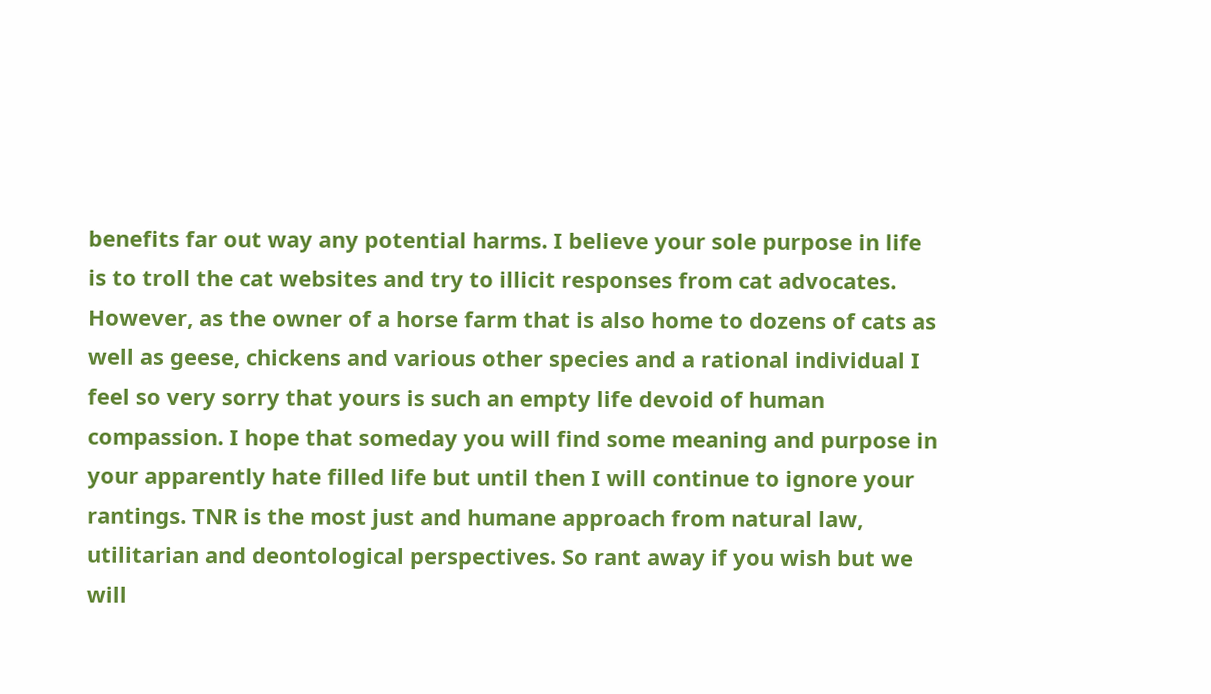benefits far out way any potential harms. I believe your sole purpose in life is to troll the cat websites and try to illicit responses from cat advocates. However, as the owner of a horse farm that is also home to dozens of cats as well as geese, chickens and various other species and a rational individual I feel so very sorry that yours is such an empty life devoid of human compassion. I hope that someday you will find some meaning and purpose in your apparently hate filled life but until then I will continue to ignore your rantings. TNR is the most just and humane approach from natural law, utilitarian and deontological perspectives. So rant away if you wish but we will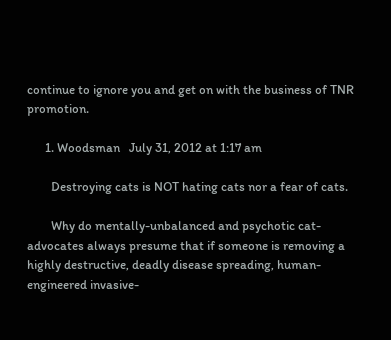continue to ignore you and get on with the business of TNR promotion.

      1. Woodsman   July 31, 2012 at 1:17 am

        Destroying cats is NOT hating cats nor a fear of cats.

        Why do mentally-unbalanced and psychotic cat-advocates always presume that if someone is removing a highly destructive, deadly disease spreading, human-engineered invasive-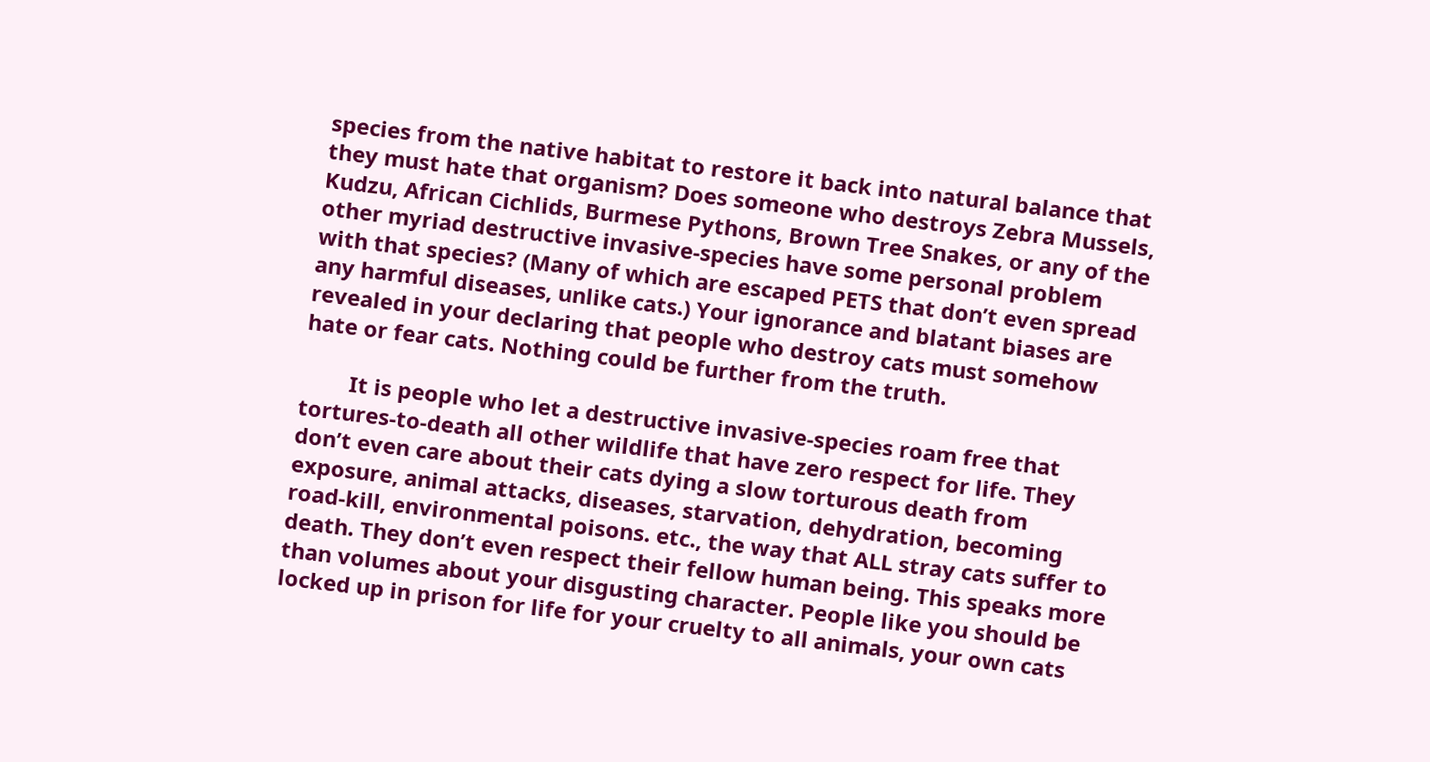species from the native habitat to restore it back into natural balance that they must hate that organism? Does someone who destroys Zebra Mussels, Kudzu, African Cichlids, Burmese Pythons, Brown Tree Snakes, or any of the other myriad destructive invasive-species have some personal problem with that species? (Many of which are escaped PETS that don’t even spread any harmful diseases, unlike cats.) Your ignorance and blatant biases are revealed in your declaring that people who destroy cats must somehow hate or fear cats. Nothing could be further from the truth.

        It is people who let a destructive invasive-species roam free that tortures-to-death all other wildlife that have zero respect for life. They don’t even care about their cats dying a slow torturous death from exposure, animal attacks, diseases, starvation, dehydration, becoming road-kill, environmental poisons. etc., the way that ALL stray cats suffer to death. They don’t even respect their fellow human being. This speaks more than volumes about your disgusting character. People like you should be locked up in prison for life for your cruelty to all animals, your own cats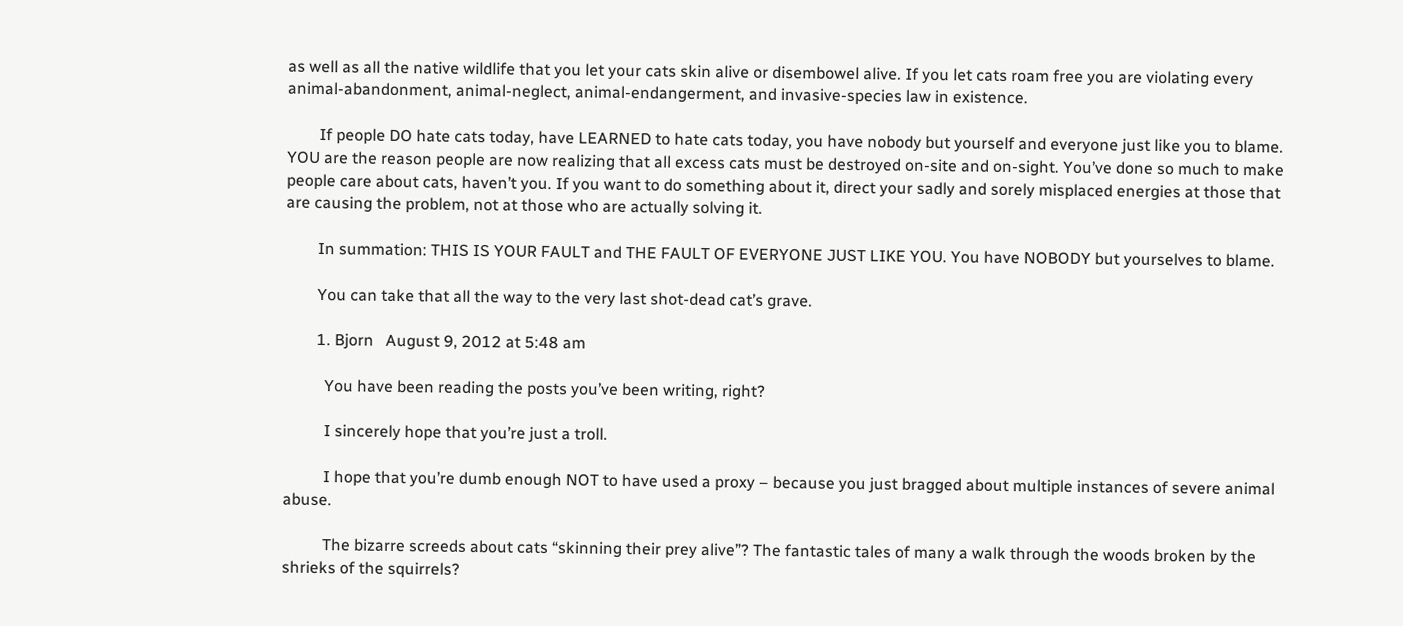as well as all the native wildlife that you let your cats skin alive or disembowel alive. If you let cats roam free you are violating every animal-abandonment, animal-neglect, animal-endangerment, and invasive-species law in existence.

        If people DO hate cats today, have LEARNED to hate cats today, you have nobody but yourself and everyone just like you to blame. YOU are the reason people are now realizing that all excess cats must be destroyed on-site and on-sight. You’ve done so much to make people care about cats, haven’t you. If you want to do something about it, direct your sadly and sorely misplaced energies at those that are causing the problem, not at those who are actually solving it.

        In summation: THIS IS YOUR FAULT and THE FAULT OF EVERYONE JUST LIKE YOU. You have NOBODY but yourselves to blame.

        You can take that all the way to the very last shot-dead cat’s grave.

        1. Bjorn   August 9, 2012 at 5:48 am

          You have been reading the posts you’ve been writing, right?

          I sincerely hope that you’re just a troll.

          I hope that you’re dumb enough NOT to have used a proxy – because you just bragged about multiple instances of severe animal abuse.

          The bizarre screeds about cats “skinning their prey alive”? The fantastic tales of many a walk through the woods broken by the shrieks of the squirrels?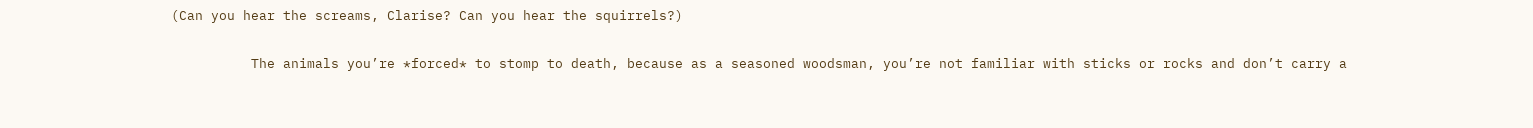(Can you hear the screams, Clarise? Can you hear the squirrels?)

          The animals you’re *forced* to stomp to death, because as a seasoned woodsman, you’re not familiar with sticks or rocks and don’t carry a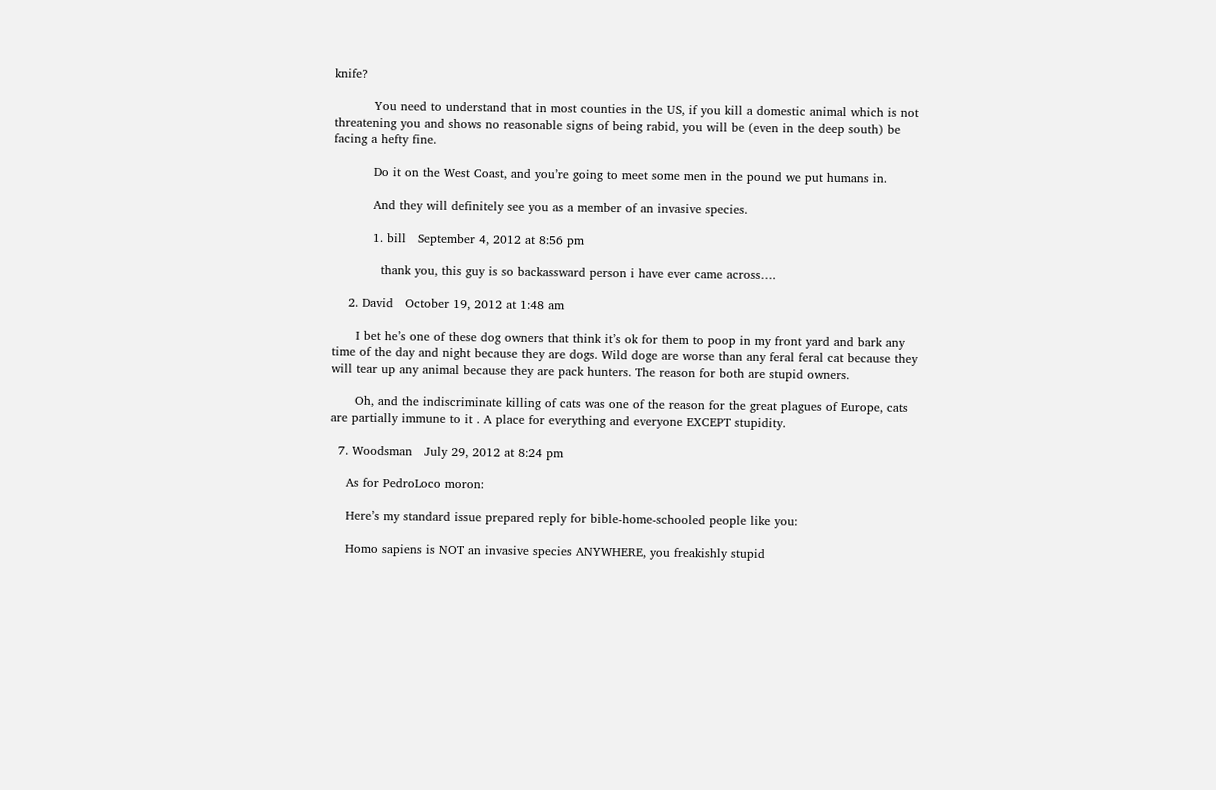knife?

          You need to understand that in most counties in the US, if you kill a domestic animal which is not threatening you and shows no reasonable signs of being rabid, you will be (even in the deep south) be facing a hefty fine.

          Do it on the West Coast, and you’re going to meet some men in the pound we put humans in.

          And they will definitely see you as a member of an invasive species.

          1. bill   September 4, 2012 at 8:56 pm

            thank you, this guy is so backassward person i have ever came across….

    2. David   October 19, 2012 at 1:48 am

      I bet he’s one of these dog owners that think it’s ok for them to poop in my front yard and bark any time of the day and night because they are dogs. Wild doge are worse than any feral feral cat because they will tear up any animal because they are pack hunters. The reason for both are stupid owners.

      Oh, and the indiscriminate killing of cats was one of the reason for the great plagues of Europe, cats are partially immune to it . A place for everything and everyone EXCEPT stupidity.

  7. Woodsman   July 29, 2012 at 8:24 pm

    As for PedroLoco moron:

    Here’s my standard issue prepared reply for bible-home-schooled people like you:

    Homo sapiens is NOT an invasive species ANYWHERE, you freakishly stupid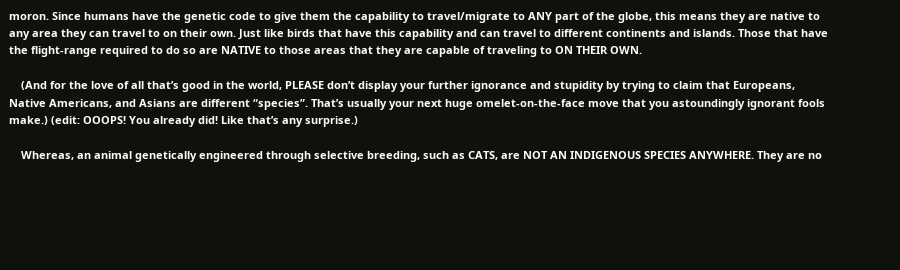moron. Since humans have the genetic code to give them the capability to travel/migrate to ANY part of the globe, this means they are native to any area they can travel to on their own. Just like birds that have this capability and can travel to different continents and islands. Those that have the flight-range required to do so are NATIVE to those areas that they are capable of traveling to ON THEIR OWN.

    (And for the love of all that’s good in the world, PLEASE don’t display your further ignorance and stupidity by trying to claim that Europeans, Native Americans, and Asians are different “species”. That’s usually your next huge omelet-on-the-face move that you astoundingly ignorant fools make.) (edit: OOOPS! You already did! Like that’s any surprise.)

    Whereas, an animal genetically engineered through selective breeding, such as CATS, are NOT AN INDIGENOUS SPECIES ANYWHERE. They are no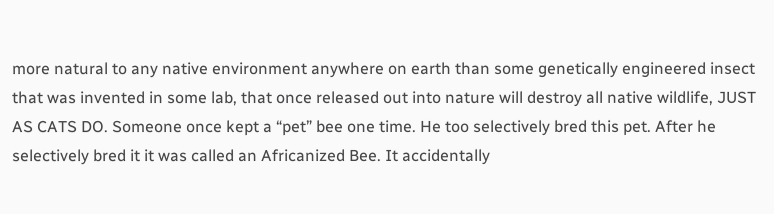more natural to any native environment anywhere on earth than some genetically engineered insect that was invented in some lab, that once released out into nature will destroy all native wildlife, JUST AS CATS DO. Someone once kept a “pet” bee one time. He too selectively bred this pet. After he selectively bred it it was called an Africanized Bee. It accidentally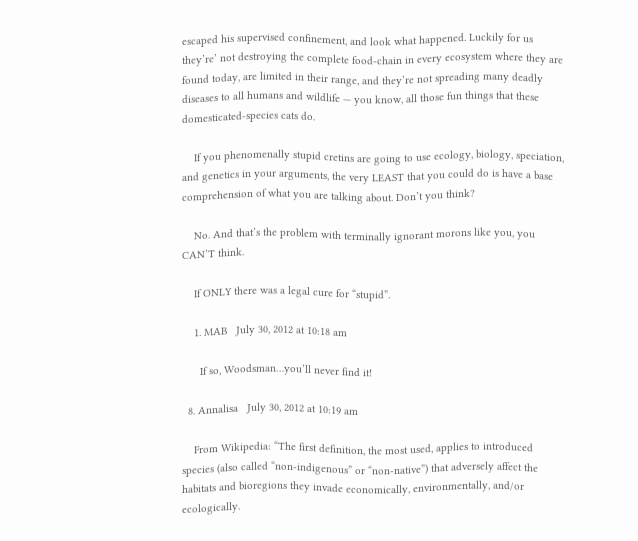escaped his supervised confinement, and look what happened. Luckily for us they’re’ not destroying the complete food-chain in every ecosystem where they are found today, are limited in their range, and they’re not spreading many deadly diseases to all humans and wildlife — you know, all those fun things that these domesticated-species cats do.

    If you phenomenally stupid cretins are going to use ecology, biology, speciation, and genetics in your arguments, the very LEAST that you could do is have a base comprehension of what you are talking about. Don’t you think?

    No. And that’s the problem with terminally ignorant morons like you, you CAN’T think.

    If ONLY there was a legal cure for “stupid”.

    1. MAB   July 30, 2012 at 10:18 am

      If so, Woodsman…you’ll never find it!

  8. Annalisa   July 30, 2012 at 10:19 am

    From Wikipedia: “The first definition, the most used, applies to introduced species (also called “non-indigenous” or “non-native”) that adversely affect the habitats and bioregions they invade economically, environmentally, and/or ecologically.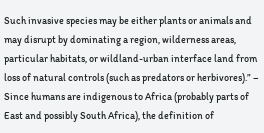Such invasive species may be either plants or animals and may disrupt by dominating a region, wilderness areas, particular habitats, or wildland-urban interface land from loss of natural controls (such as predators or herbivores).” – Since humans are indigenous to Africa (probably parts of East and possibly South Africa), the definition of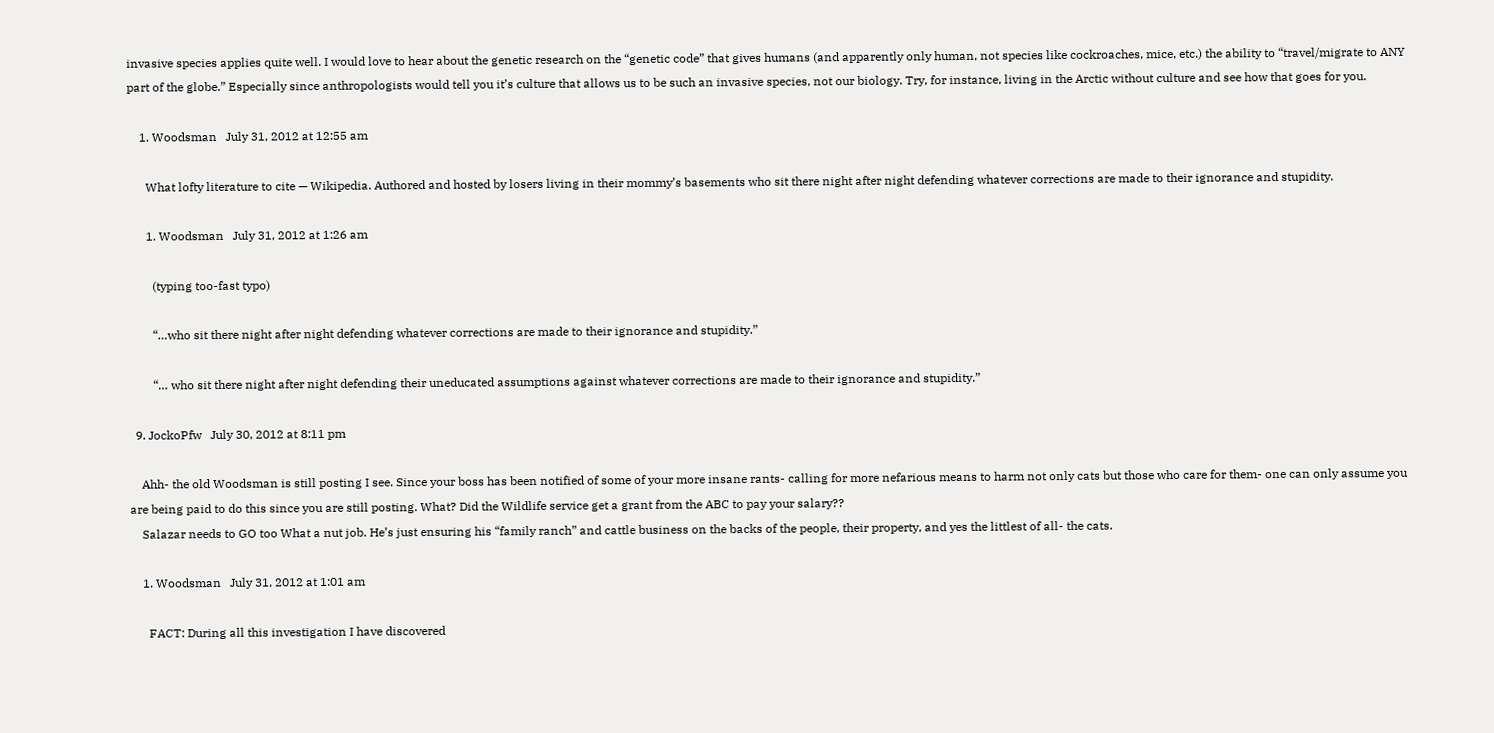invasive species applies quite well. I would love to hear about the genetic research on the “genetic code” that gives humans (and apparently only human, not species like cockroaches, mice, etc.) the ability to “travel/migrate to ANY part of the globe.” Especially since anthropologists would tell you it’s culture that allows us to be such an invasive species, not our biology. Try, for instance, living in the Arctic without culture and see how that goes for you.

    1. Woodsman   July 31, 2012 at 12:55 am

      What lofty literature to cite — Wikipedia. Authored and hosted by losers living in their mommy’s basements who sit there night after night defending whatever corrections are made to their ignorance and stupidity.

      1. Woodsman   July 31, 2012 at 1:26 am

        (typing too-fast typo)

        “…who sit there night after night defending whatever corrections are made to their ignorance and stupidity.”

        “… who sit there night after night defending their uneducated assumptions against whatever corrections are made to their ignorance and stupidity.”

  9. JockoPfw   July 30, 2012 at 8:11 pm

    Ahh- the old Woodsman is still posting I see. Since your boss has been notified of some of your more insane rants- calling for more nefarious means to harm not only cats but those who care for them- one can only assume you are being paid to do this since you are still posting. What? Did the Wildlife service get a grant from the ABC to pay your salary??
    Salazar needs to GO too What a nut job. He’s just ensuring his “family ranch” and cattle business on the backs of the people, their property, and yes the littlest of all- the cats.

    1. Woodsman   July 31, 2012 at 1:01 am

      FACT: During all this investigation I have discovered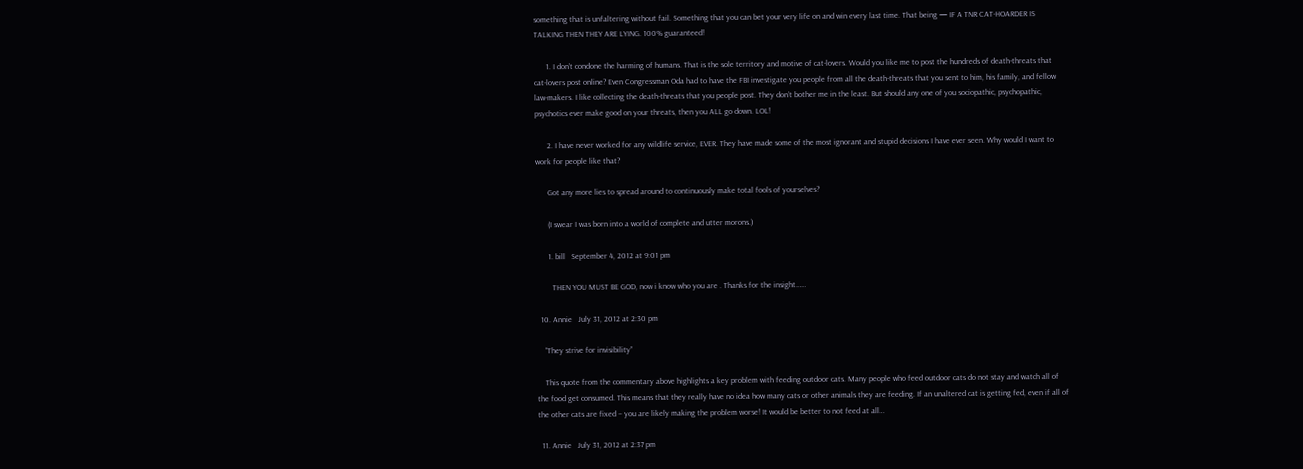something that is unfaltering without fail. Something that you can bet your very life on and win every last time. That being — IF A TNR CAT-HOARDER IS TALKING THEN THEY ARE LYING. 100% guaranteed!

      1. I don’t condone the harming of humans. That is the sole territory and motive of cat-lovers. Would you like me to post the hundreds of death-threats that cat-lovers post online? Even Congressman Oda had to have the FBI investigate you people from all the death-threats that you sent to him, his family, and fellow law-makers. I like collecting the death-threats that you people post. They don’t bother me in the least. But should any one of you sociopathic, psychopathic, psychotics ever make good on your threats, then you ALL go down. LOL!

      2. I have never worked for any wildlife service, EVER. They have made some of the most ignorant and stupid decisions I have ever seen. Why would I want to work for people like that?

      Got any more lies to spread around to continuously make total fools of yourselves?

      (I swear I was born into a world of complete and utter morons.)

      1. bill   September 4, 2012 at 9:01 pm

        THEN YOU MUST BE GOD, now i know who you are . Thanks for the insight……

  10. Annie   July 31, 2012 at 2:30 pm

    “They strive for invisibility”

    This quote from the commentary above highlights a key problem with feeding outdoor cats. Many people who feed outdoor cats do not stay and watch all of the food get consumed. This means that they really have no idea how many cats or other animals they are feeding. If an unaltered cat is getting fed, even if all of the other cats are fixed – you are likely making the problem worse! It would be better to not feed at all…

  11. Annie   July 31, 2012 at 2:37 pm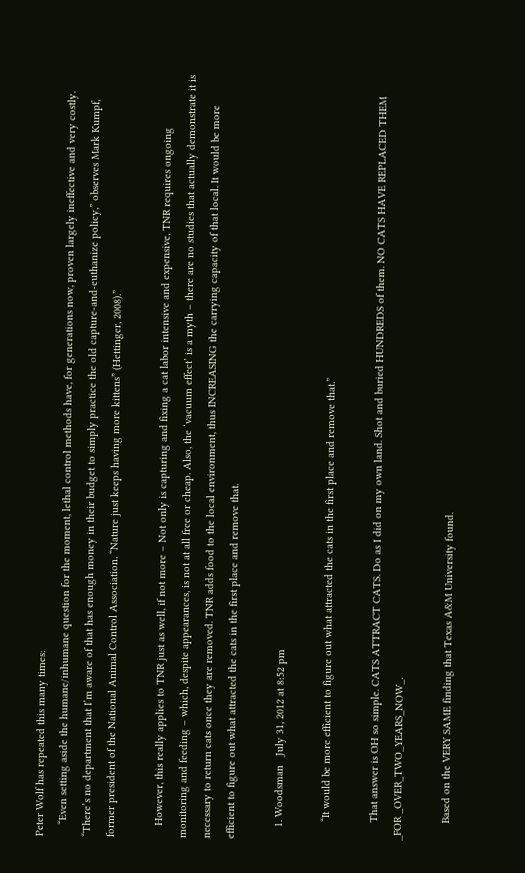Peter Wolf has repeated this many times:
    “Even setting aside the humane/inhumane question for the moment, lethal control methods have, for generations now, proven largely ineffective and very costly. “There’s no department that I’m aware of that has enough money in their budget to simply practice the old capture-and-euthanize policy,” observes Mark Kumpf, former president of the National Animal Control Association. “Nature just keeps having more kittens” (Hettinger, 2008).”

    However, this really applies to TNR just as well, if not more – Not only is capturing and fixing a cat labor intensive and expensive, TNR requires ongoing monitoring and feeding – which, despite appearances, is not at all free or cheap. Also, the ‘vacuum effect’ is a myth – there are no studies that actually demonstrate it is necessary to return cats once they are removed. TNR adds food to the local environment, thus INCREASING the carrying capacity of that local. It would be more efficient to figure out what attracted the cats in the first place and remove that.

    1. Woodsman   July 31, 2012 at 8:52 pm

      “It would be more efficient to figure out what attracted the cats in the first place and remove that.”

      That answer is OH so simple. CATS ATTRACT CATS. Do as I did on my own land. Shot and buried HUNDREDS of them. NO CATS HAVE REPLACED THEM _FOR _OVER_TWO_YEARS_NOW_.

      Based on the VERY SAME finding that Texas A&M University found.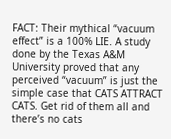FACT: Their mythical “vacuum effect” is a 100% LIE. A study done by the Texas A&M University proved that any perceived “vacuum” is just the simple case that CATS ATTRACT CATS. Get rid of them all and there’s no cats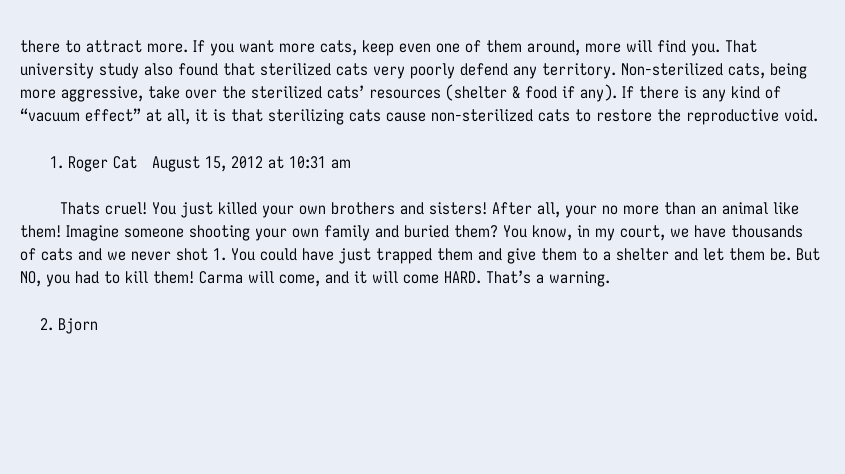there to attract more. If you want more cats, keep even one of them around, more will find you. That university study also found that sterilized cats very poorly defend any territory. Non-sterilized cats, being more aggressive, take over the sterilized cats’ resources (shelter & food if any). If there is any kind of “vacuum effect” at all, it is that sterilizing cats cause non-sterilized cats to restore the reproductive void.

      1. Roger Cat   August 15, 2012 at 10:31 am

        Thats cruel! You just killed your own brothers and sisters! After all, your no more than an animal like them! Imagine someone shooting your own family and buried them? You know, in my court, we have thousands of cats and we never shot 1. You could have just trapped them and give them to a shelter and let them be. But NO, you had to kill them! Carma will come, and it will come HARD. That’s a warning.

    2. Bjorn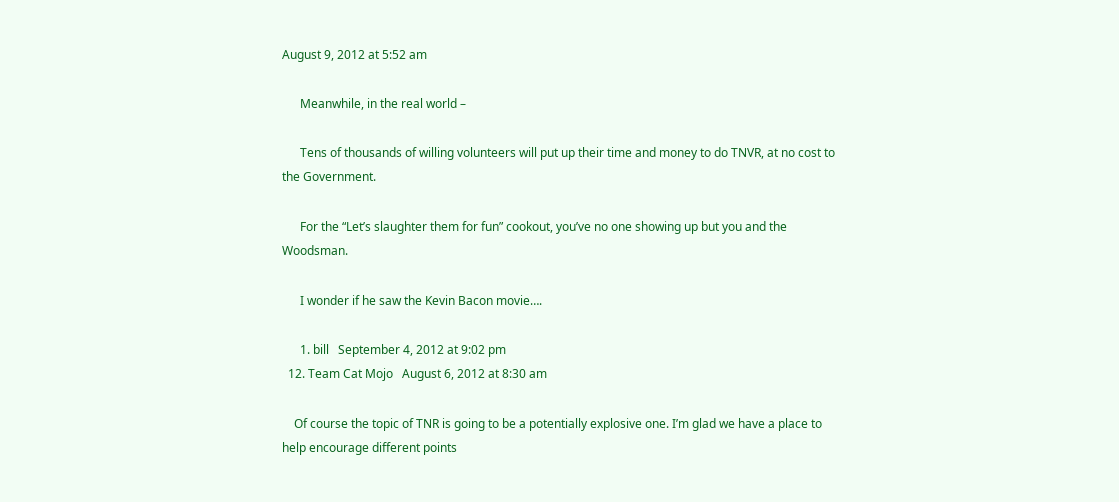August 9, 2012 at 5:52 am

      Meanwhile, in the real world –

      Tens of thousands of willing volunteers will put up their time and money to do TNVR, at no cost to the Government.

      For the “Let’s slaughter them for fun” cookout, you’ve no one showing up but you and the Woodsman.

      I wonder if he saw the Kevin Bacon movie….

      1. bill   September 4, 2012 at 9:02 pm
  12. Team Cat Mojo   August 6, 2012 at 8:30 am

    Of course the topic of TNR is going to be a potentially explosive one. I’m glad we have a place to help encourage different points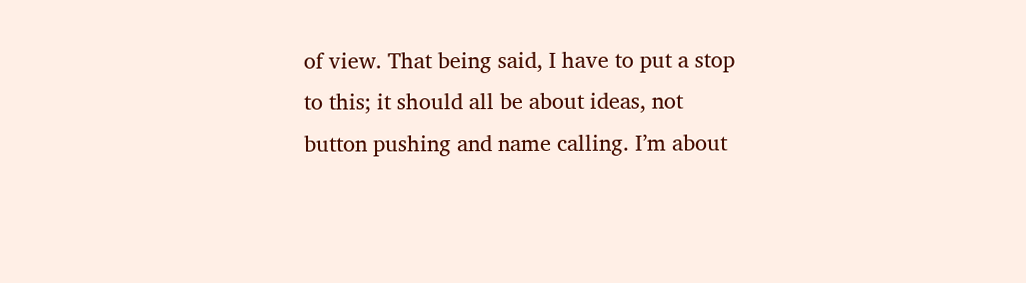of view. That being said, I have to put a stop to this; it should all be about ideas, not button pushing and name calling. I’m about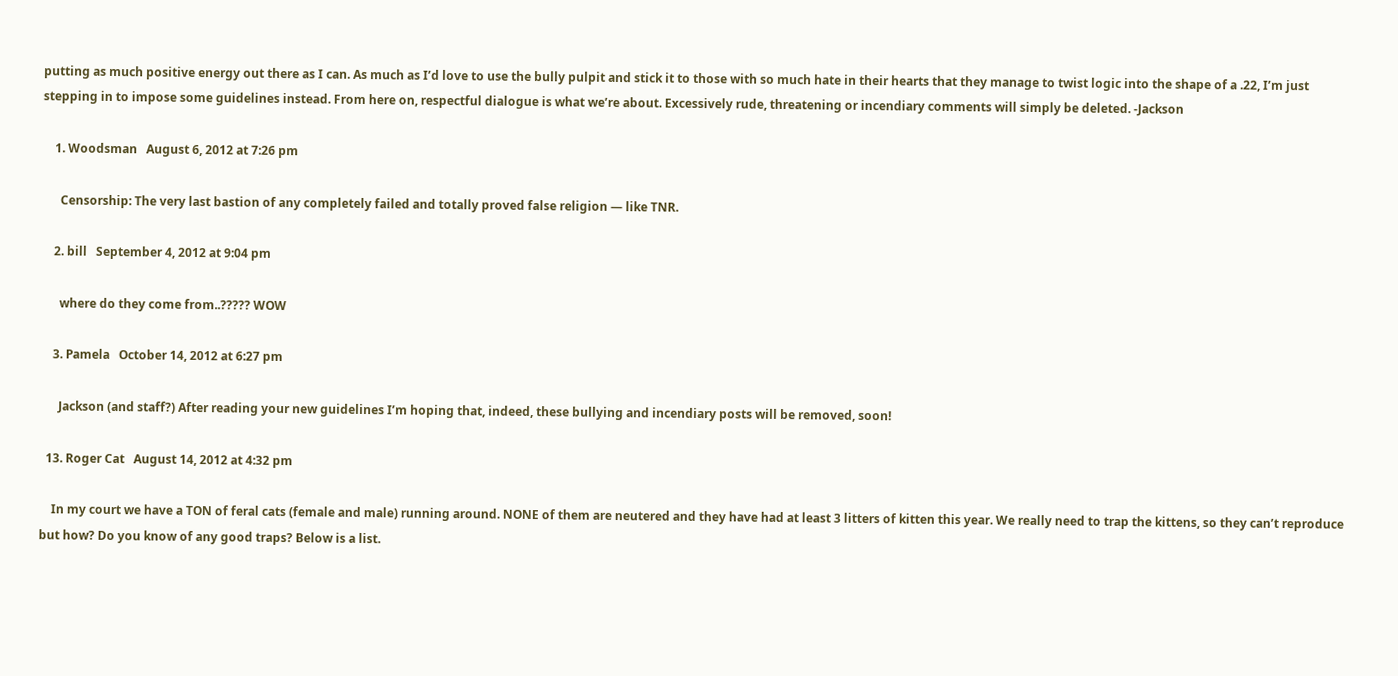putting as much positive energy out there as I can. As much as I’d love to use the bully pulpit and stick it to those with so much hate in their hearts that they manage to twist logic into the shape of a .22, I’m just stepping in to impose some guidelines instead. From here on, respectful dialogue is what we’re about. Excessively rude, threatening or incendiary comments will simply be deleted. -Jackson

    1. Woodsman   August 6, 2012 at 7:26 pm

      Censorship: The very last bastion of any completely failed and totally proved false religion — like TNR.

    2. bill   September 4, 2012 at 9:04 pm

      where do they come from..????? WOW

    3. Pamela   October 14, 2012 at 6:27 pm

      Jackson (and staff?) After reading your new guidelines I’m hoping that, indeed, these bullying and incendiary posts will be removed, soon!

  13. Roger Cat   August 14, 2012 at 4:32 pm

    In my court we have a TON of feral cats (female and male) running around. NONE of them are neutered and they have had at least 3 litters of kitten this year. We really need to trap the kittens, so they can’t reproduce but how? Do you know of any good traps? Below is a list.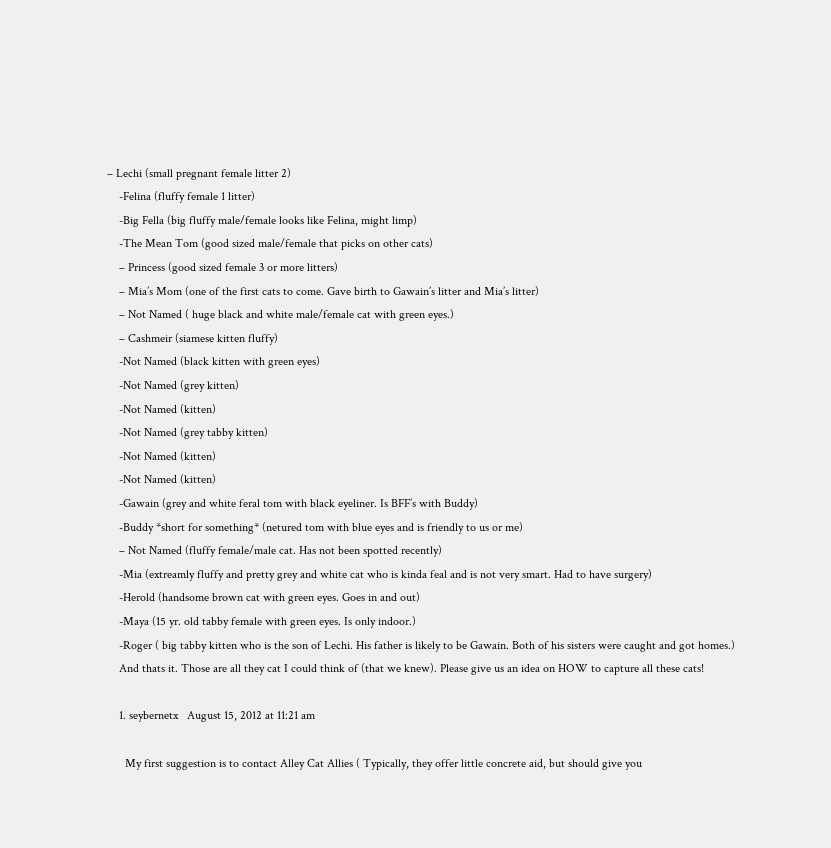– Lechi (small pregnant female litter 2)
    -Felina (fluffy female 1 litter)
    -Big Fella (big fluffy male/female looks like Felina, might limp)
    -The Mean Tom (good sized male/female that picks on other cats)
    – Princess (good sized female 3 or more litters)
    – Mia’s Mom (one of the first cats to come. Gave birth to Gawain’s litter and Mia’s litter)
    – Not Named ( huge black and white male/female cat with green eyes.)
    – Cashmeir (siamese kitten fluffy)
    -Not Named (black kitten with green eyes)
    -Not Named (grey kitten)
    -Not Named (kitten)
    -Not Named (grey tabby kitten)
    -Not Named (kitten)
    -Not Named (kitten)
    -Gawain (grey and white feral tom with black eyeliner. Is BFF’s with Buddy)
    -Buddy *short for something* (netured tom with blue eyes and is friendly to us or me)
    – Not Named (fluffy female/male cat. Has not been spotted recently)
    -Mia (extreamly fluffy and pretty grey and white cat who is kinda feal and is not very smart. Had to have surgery)
    -Herold (handsome brown cat with green eyes. Goes in and out)
    -Maya (15 yr. old tabby female with green eyes. Is only indoor.)
    -Roger ( big tabby kitten who is the son of Lechi. His father is likely to be Gawain. Both of his sisters were caught and got homes.)
    And thats it. Those are all they cat I could think of (that we knew). Please give us an idea on HOW to capture all these cats!

    1. seybernetx   August 15, 2012 at 11:21 am

      My first suggestion is to contact Alley Cat Allies ( Typically, they offer little concrete aid, but should give you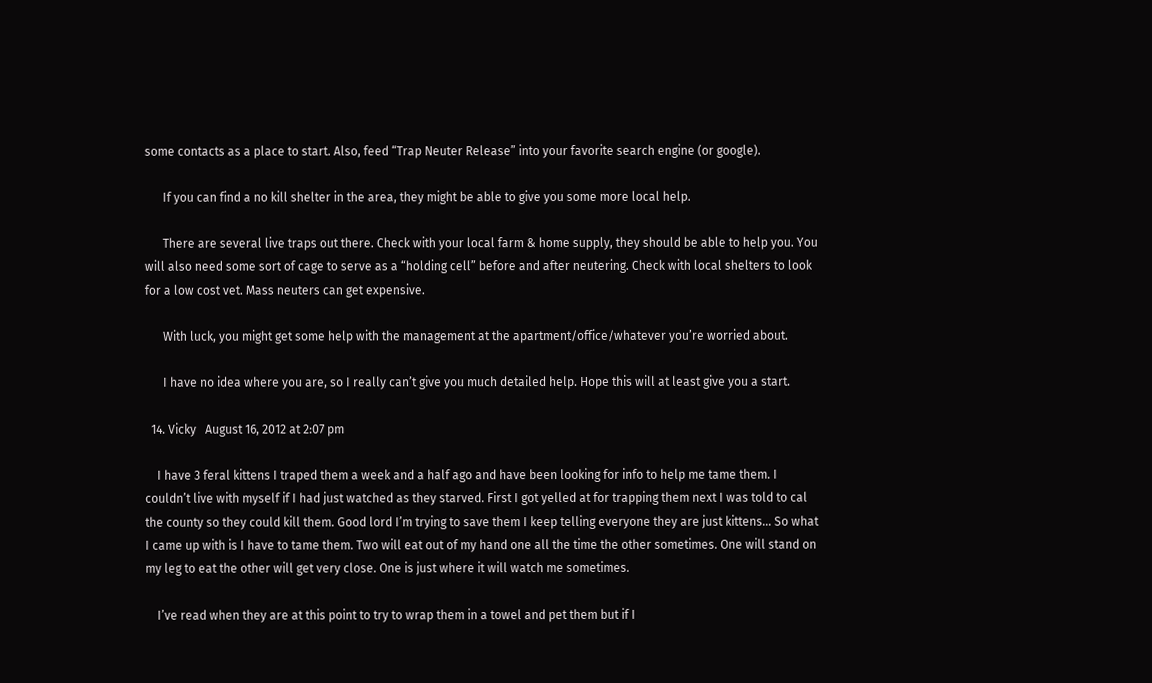some contacts as a place to start. Also, feed “Trap Neuter Release” into your favorite search engine (or google).

      If you can find a no kill shelter in the area, they might be able to give you some more local help.

      There are several live traps out there. Check with your local farm & home supply, they should be able to help you. You will also need some sort of cage to serve as a “holding cell” before and after neutering. Check with local shelters to look for a low cost vet. Mass neuters can get expensive.

      With luck, you might get some help with the management at the apartment/office/whatever you’re worried about.

      I have no idea where you are, so I really can’t give you much detailed help. Hope this will at least give you a start.

  14. Vicky   August 16, 2012 at 2:07 pm

    I have 3 feral kittens I traped them a week and a half ago and have been looking for info to help me tame them. I couldn’t live with myself if I had just watched as they starved. First I got yelled at for trapping them next I was told to cal the county so they could kill them. Good lord I’m trying to save them I keep telling everyone they are just kittens… So what I came up with is I have to tame them. Two will eat out of my hand one all the time the other sometimes. One will stand on my leg to eat the other will get very close. One is just where it will watch me sometimes.

    I’ve read when they are at this point to try to wrap them in a towel and pet them but if I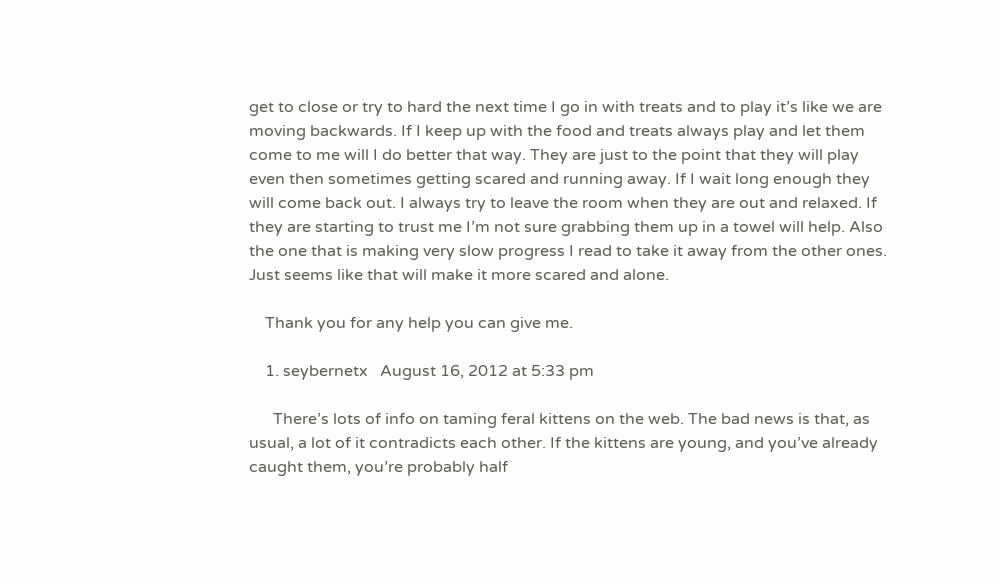get to close or try to hard the next time I go in with treats and to play it’s like we are moving backwards. If I keep up with the food and treats always play and let them come to me will I do better that way. They are just to the point that they will play even then sometimes getting scared and running away. If I wait long enough they will come back out. I always try to leave the room when they are out and relaxed. If they are starting to trust me I’m not sure grabbing them up in a towel will help. Also the one that is making very slow progress I read to take it away from the other ones. Just seems like that will make it more scared and alone.

    Thank you for any help you can give me.

    1. seybernetx   August 16, 2012 at 5:33 pm

      There’s lots of info on taming feral kittens on the web. The bad news is that, as usual, a lot of it contradicts each other. If the kittens are young, and you’ve already caught them, you’re probably half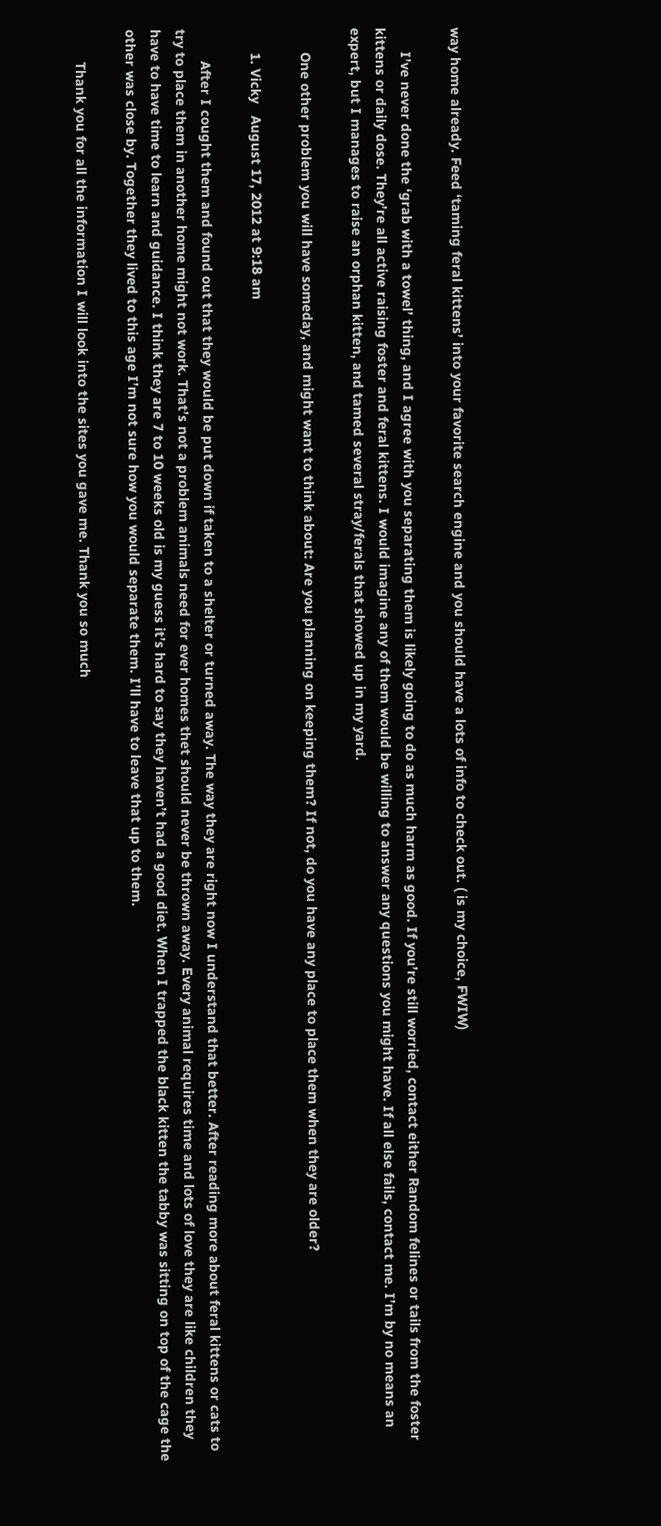way home already. Feed ‘taming feral kittens’ into your favorite search engine and you should have a lots of info to check out. ( is my choice, FWIW)

      I’ve never done the ‘grab with a towel’ thing, and I agree with you separating them is likely going to do as much harm as good. If you’re still worried, contact either Random felines or tails from the foster kittens or daily dose. They’re all active raising foster and feral kittens. I would imagine any of them would be willing to answer any questions you might have. If all else fails, contact me. I’m by no means an expert, but I manages to raise an orphan kitten, and tamed several stray/ferals that showed up in my yard.

      One other problem you will have someday, and might want to think about: Are you planning on keeping them? If not, do you have any place to place them when they are older?

      1. Vicky   August 17, 2012 at 9:18 am

        After I cought them and found out that they would be put down if taken to a shelter or turned away. The way they are right now I understand that better. After reading more about feral kittens or cats to try to place them in another home might not work. That’s not a problem animals need for ever homes thet should never be thrown away. Every animal requires time and lots of love they are like children they have to have time to learn and guidance. I think they are 7 to 10 weeks old is my guess it’s hard to say they haven’t had a good diet. When I trapped the black kitten the tabby was sitting on top of the cage the other was close by. Together they lived to this age I’m not sure how you would separate them. I’ll have to leave that up to them.

        Thank you for all the information I will look into the sites you gave me. Thank you so much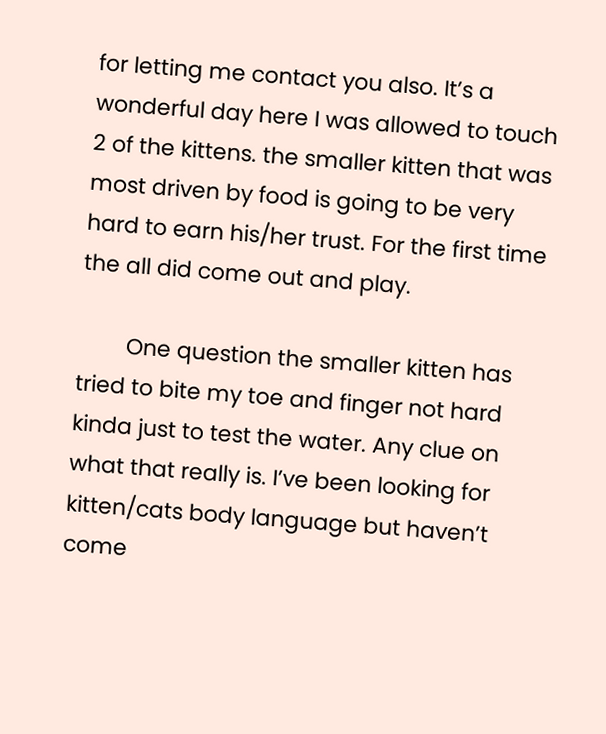for letting me contact you also. It’s a wonderful day here I was allowed to touch 2 of the kittens. the smaller kitten that was most driven by food is going to be very hard to earn his/her trust. For the first time the all did come out and play.

        One question the smaller kitten has tried to bite my toe and finger not hard kinda just to test the water. Any clue on what that really is. I’ve been looking for kitten/cats body language but haven’t come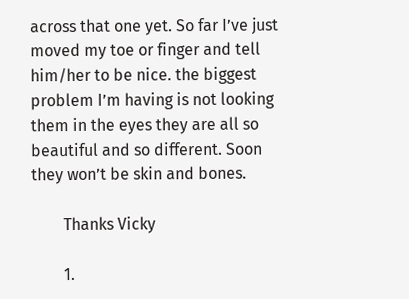across that one yet. So far I’ve just moved my toe or finger and tell him/her to be nice. the biggest problem I’m having is not looking them in the eyes they are all so beautiful and so different. Soon they won’t be skin and bones.

        Thanks Vicky

        1.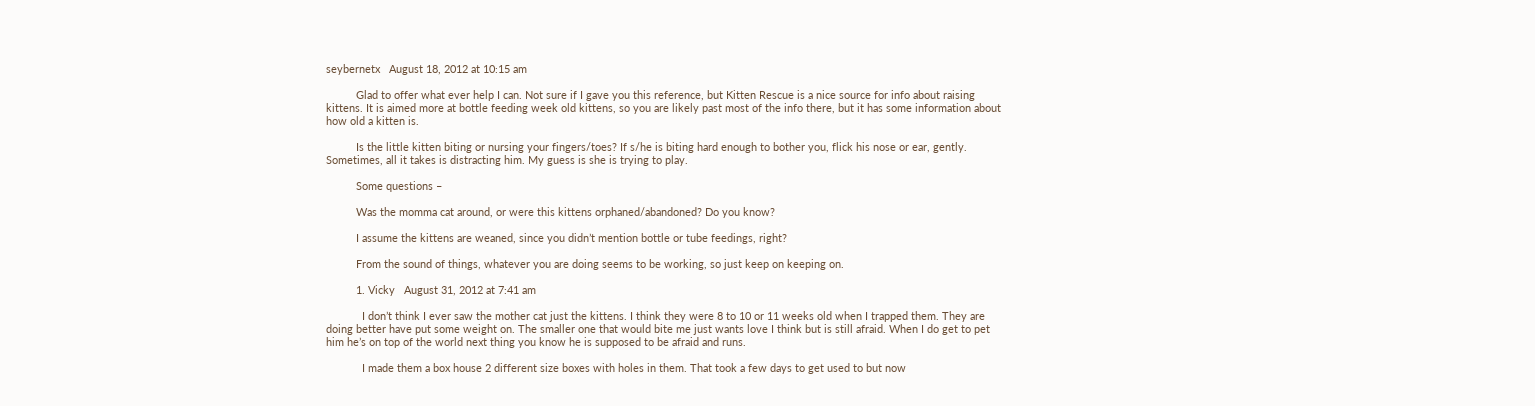seybernetx   August 18, 2012 at 10:15 am

          Glad to offer what ever help I can. Not sure if I gave you this reference, but Kitten Rescue is a nice source for info about raising kittens. It is aimed more at bottle feeding week old kittens, so you are likely past most of the info there, but it has some information about how old a kitten is.

          Is the little kitten biting or nursing your fingers/toes? If s/he is biting hard enough to bother you, flick his nose or ear, gently. Sometimes, all it takes is distracting him. My guess is she is trying to play.

          Some questions –

          Was the momma cat around, or were this kittens orphaned/abandoned? Do you know?

          I assume the kittens are weaned, since you didn’t mention bottle or tube feedings, right?

          From the sound of things, whatever you are doing seems to be working, so just keep on keeping on.

          1. Vicky   August 31, 2012 at 7:41 am

            I don’t think I ever saw the mother cat just the kittens. I think they were 8 to 10 or 11 weeks old when I trapped them. They are doing better have put some weight on. The smaller one that would bite me just wants love I think but is still afraid. When I do get to pet him he’s on top of the world next thing you know he is supposed to be afraid and runs.

            I made them a box house 2 different size boxes with holes in them. That took a few days to get used to but now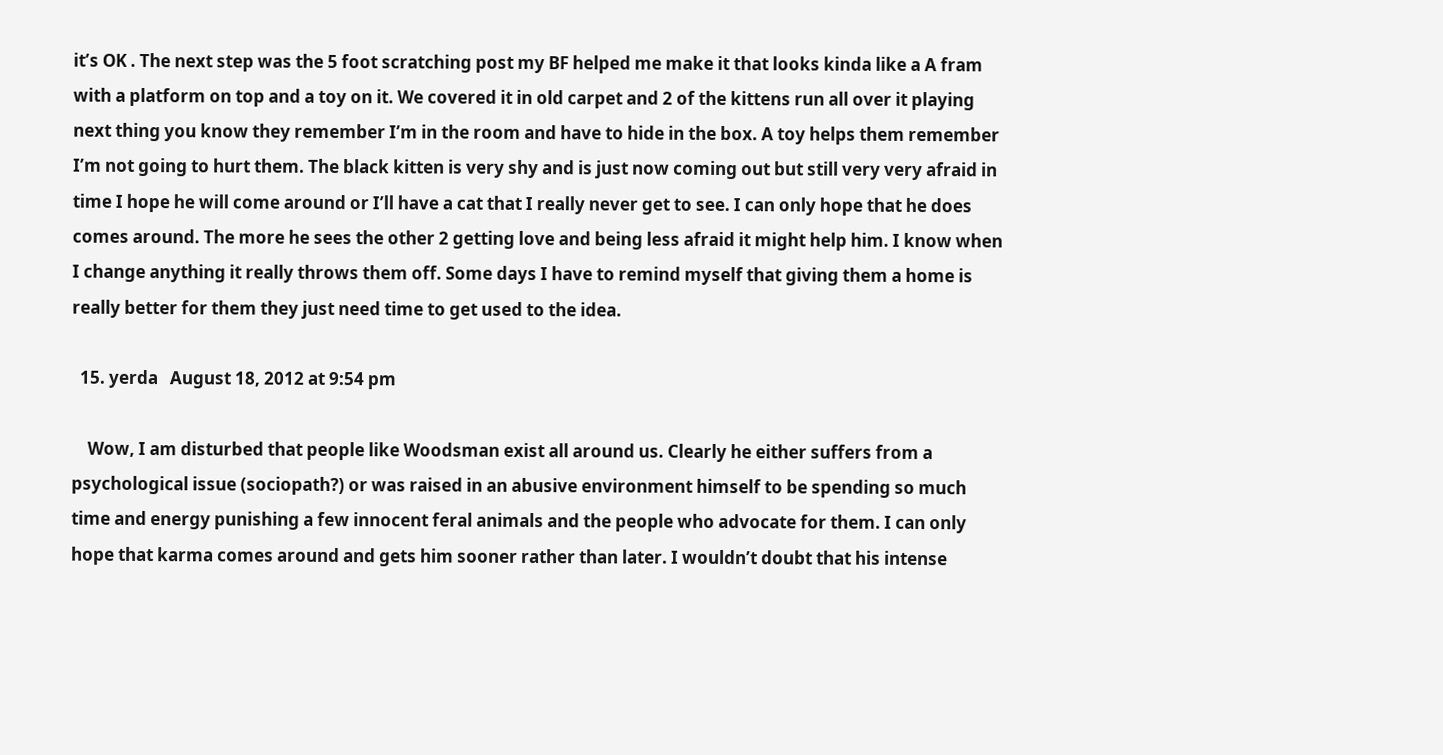it’s OK . The next step was the 5 foot scratching post my BF helped me make it that looks kinda like a A fram with a platform on top and a toy on it. We covered it in old carpet and 2 of the kittens run all over it playing next thing you know they remember I’m in the room and have to hide in the box. A toy helps them remember I’m not going to hurt them. The black kitten is very shy and is just now coming out but still very very afraid in time I hope he will come around or I’ll have a cat that I really never get to see. I can only hope that he does comes around. The more he sees the other 2 getting love and being less afraid it might help him. I know when I change anything it really throws them off. Some days I have to remind myself that giving them a home is really better for them they just need time to get used to the idea.

  15. yerda   August 18, 2012 at 9:54 pm

    Wow, I am disturbed that people like Woodsman exist all around us. Clearly he either suffers from a psychological issue (sociopath?) or was raised in an abusive environment himself to be spending so much time and energy punishing a few innocent feral animals and the people who advocate for them. I can only hope that karma comes around and gets him sooner rather than later. I wouldn’t doubt that his intense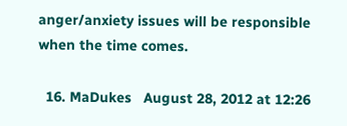anger/anxiety issues will be responsible when the time comes.

  16. MaDukes   August 28, 2012 at 12:26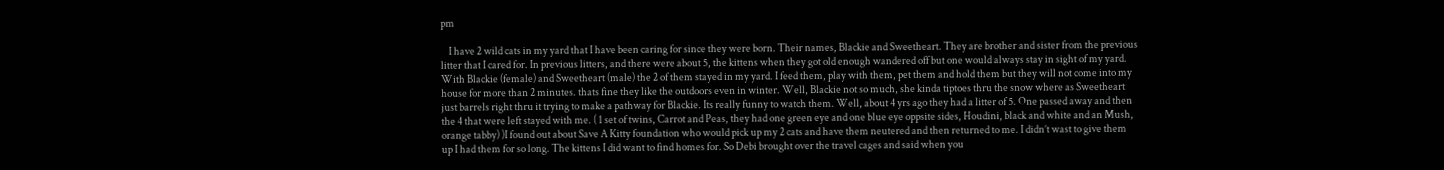pm

    I have 2 wild cats in my yard that I have been caring for since they were born. Their names, Blackie and Sweetheart. They are brother and sister from the previous litter that I cared for. In previous litters, and there were about 5, the kittens when they got old enough wandered off but one would always stay in sight of my yard. With Blackie (female) and Sweetheart (male) the 2 of them stayed in my yard. I feed them, play with them, pet them and hold them but they will not come into my house for more than 2 minutes. thats fine they like the outdoors even in winter. Well, Blackie not so much, she kinda tiptoes thru the snow where as Sweetheart just barrels right thru it trying to make a pathway for Blackie. Its really funny to watch them. Well, about 4 yrs ago they had a litter of 5. One passed away and then the 4 that were left stayed with me. ( 1 set of twins, Carrot and Peas, they had one green eye and one blue eye oppsite sides, Houdini, black and white and an Mush, orange tabby) )I found out about Save A Kitty foundation who would pick up my 2 cats and have them neutered and then returned to me. I didn’t wast to give them up I had them for so long. The kittens I did want to find homes for. So Debi brought over the travel cages and said when you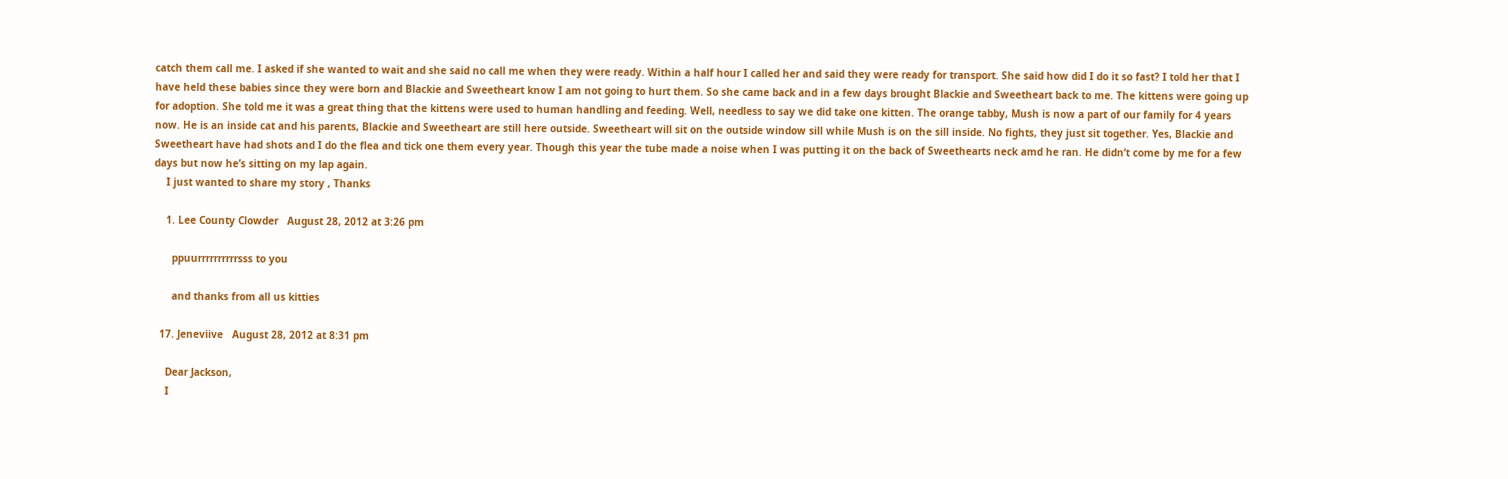catch them call me. I asked if she wanted to wait and she said no call me when they were ready. Within a half hour I called her and said they were ready for transport. She said how did I do it so fast? I told her that I have held these babies since they were born and Blackie and Sweetheart know I am not going to hurt them. So she came back and in a few days brought Blackie and Sweetheart back to me. The kittens were going up for adoption. She told me it was a great thing that the kittens were used to human handling and feeding. Well, needless to say we did take one kitten. The orange tabby, Mush is now a part of our family for 4 years now. He is an inside cat and his parents, Blackie and Sweetheart are still here outside. Sweetheart will sit on the outside window sill while Mush is on the sill inside. No fights, they just sit together. Yes, Blackie and Sweetheart have had shots and I do the flea and tick one them every year. Though this year the tube made a noise when I was putting it on the back of Sweethearts neck amd he ran. He didn’t come by me for a few days but now he’s sitting on my lap again.
    I just wanted to share my story , Thanks

    1. Lee County Clowder   August 28, 2012 at 3:26 pm

      ppuurrrrrrrrrrsss to you

      and thanks from all us kitties

  17. Jeneviive   August 28, 2012 at 8:31 pm

    Dear Jackson,
    I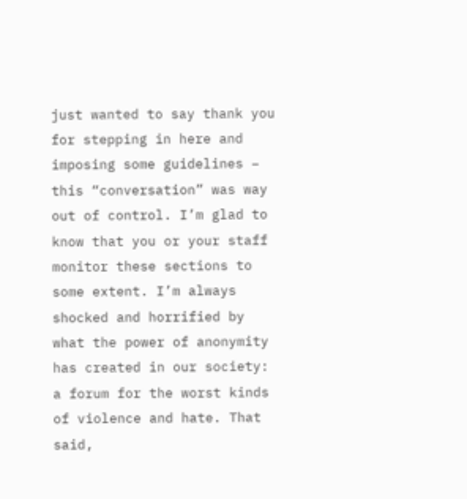just wanted to say thank you for stepping in here and imposing some guidelines – this “conversation” was way out of control. I’m glad to know that you or your staff monitor these sections to some extent. I’m always shocked and horrified by what the power of anonymity has created in our society: a forum for the worst kinds of violence and hate. That said,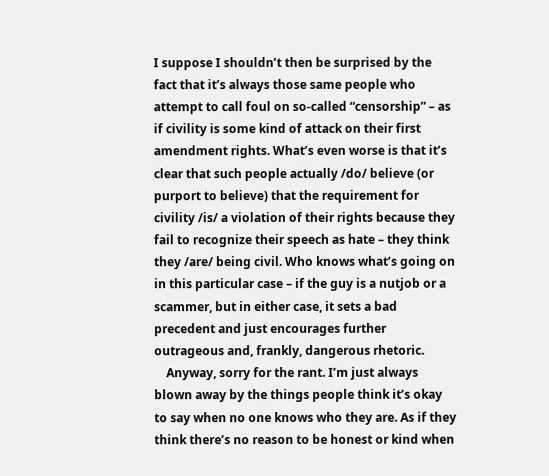I suppose I shouldn’t then be surprised by the fact that it’s always those same people who attempt to call foul on so-called “censorship” – as if civility is some kind of attack on their first amendment rights. What’s even worse is that it’s clear that such people actually /do/ believe (or purport to believe) that the requirement for civility /is/ a violation of their rights because they fail to recognize their speech as hate – they think they /are/ being civil. Who knows what’s going on in this particular case – if the guy is a nutjob or a scammer, but in either case, it sets a bad precedent and just encourages further outrageous and, frankly, dangerous rhetoric.
    Anyway, sorry for the rant. I’m just always blown away by the things people think it’s okay to say when no one knows who they are. As if they think there’s no reason to be honest or kind when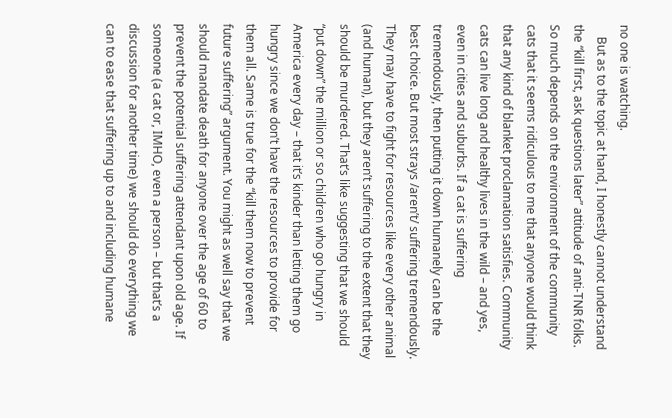no one is watching.
    But as to the topic at hand, I honestly cannot understand the “kill first, ask questions later” attitude of anti-TNR folks. So much depends on the environment of the community cats that it seems ridiculous to me that anyone would think that any kind of blanket proclamation satisfies. Community cats can live long and healthy lives in the wild – and yes, even in cities and suburbs. If a cat is suffering tremendously, then putting it down humanely can be the best choice. But most strays /aren’t/ suffering tremendously. They may have to fight for resources like every other animal (and human), but they aren’t suffering to the extent that they should be murdered. That’s like suggesting that we should “put down” the million or so children who go hungry in America every day – that it’s kinder than letting them go hungry since we don’t have the resources to provide for them all. Same is true for the “kill them now to prevent future suffering” argument. You might as well say that we should mandate death for anyone over the age of 60 to prevent the potential suffering attendant upon old age. If someone (a cat or, IMHO, even a person – but that’s a discussion for another time) we should do everything we can to ease that suffering up to and including humane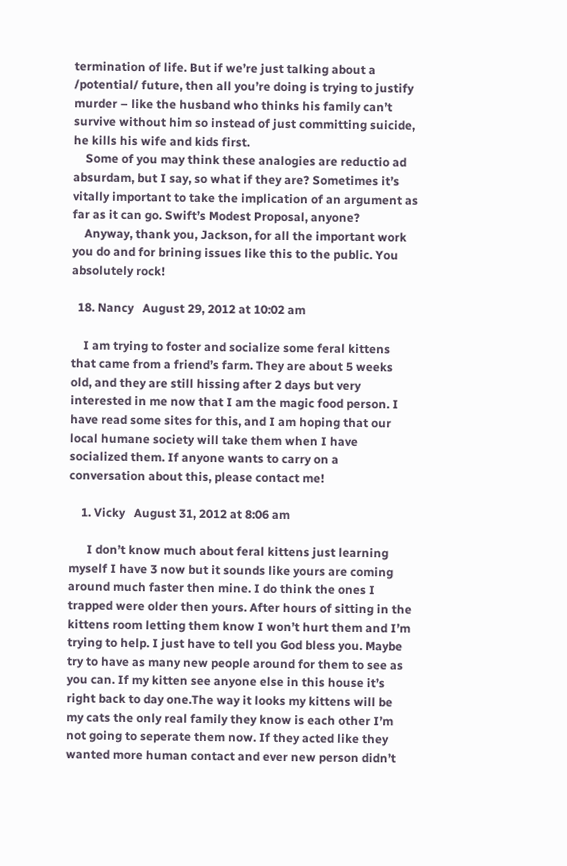termination of life. But if we’re just talking about a /potential/ future, then all you’re doing is trying to justify murder – like the husband who thinks his family can’t survive without him so instead of just committing suicide, he kills his wife and kids first.
    Some of you may think these analogies are reductio ad absurdam, but I say, so what if they are? Sometimes it’s vitally important to take the implication of an argument as far as it can go. Swift’s Modest Proposal, anyone?
    Anyway, thank you, Jackson, for all the important work you do and for brining issues like this to the public. You absolutely rock!

  18. Nancy   August 29, 2012 at 10:02 am

    I am trying to foster and socialize some feral kittens that came from a friend’s farm. They are about 5 weeks old, and they are still hissing after 2 days but very interested in me now that I am the magic food person. I have read some sites for this, and I am hoping that our local humane society will take them when I have socialized them. If anyone wants to carry on a conversation about this, please contact me!

    1. Vicky   August 31, 2012 at 8:06 am

      I don’t know much about feral kittens just learning myself I have 3 now but it sounds like yours are coming around much faster then mine. I do think the ones I trapped were older then yours. After hours of sitting in the kittens room letting them know I won’t hurt them and I’m trying to help. I just have to tell you God bless you. Maybe try to have as many new people around for them to see as you can. If my kitten see anyone else in this house it’s right back to day one.The way it looks my kittens will be my cats the only real family they know is each other I’m not going to seperate them now. If they acted like they wanted more human contact and ever new person didn’t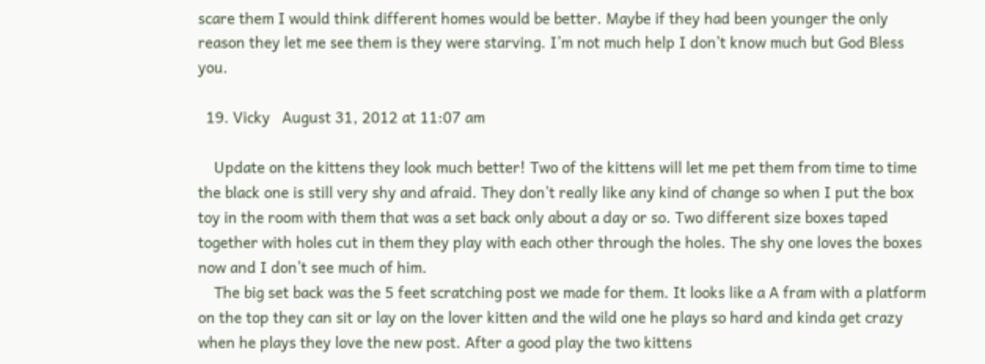scare them I would think different homes would be better. Maybe if they had been younger the only reason they let me see them is they were starving. I’m not much help I don’t know much but God Bless you.

  19. Vicky   August 31, 2012 at 11:07 am

    Update on the kittens they look much better! Two of the kittens will let me pet them from time to time the black one is still very shy and afraid. They don’t really like any kind of change so when I put the box toy in the room with them that was a set back only about a day or so. Two different size boxes taped together with holes cut in them they play with each other through the holes. The shy one loves the boxes now and I don’t see much of him.
    The big set back was the 5 feet scratching post we made for them. It looks like a A fram with a platform on the top they can sit or lay on the lover kitten and the wild one he plays so hard and kinda get crazy when he plays they love the new post. After a good play the two kittens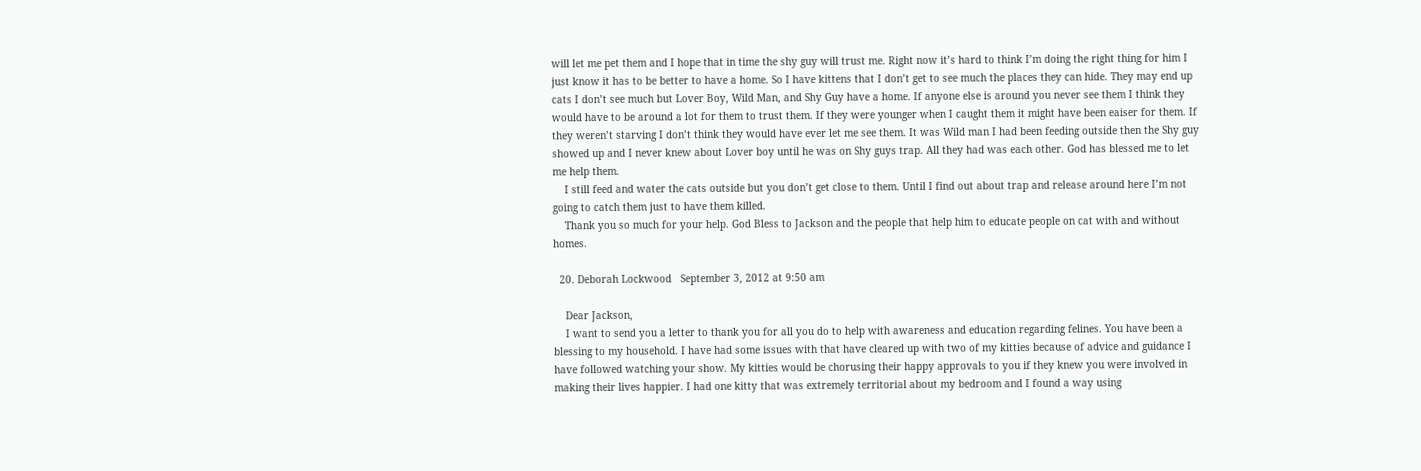will let me pet them and I hope that in time the shy guy will trust me. Right now it’s hard to think I’m doing the right thing for him I just know it has to be better to have a home. So I have kittens that I don’t get to see much the places they can hide. They may end up cats I don’t see much but Lover Boy, Wild Man, and Shy Guy have a home. If anyone else is around you never see them I think they would have to be around a lot for them to trust them. If they were younger when I caught them it might have been eaiser for them. If they weren’t starving I don’t think they would have ever let me see them. It was Wild man I had been feeding outside then the Shy guy showed up and I never knew about Lover boy until he was on Shy guys trap. All they had was each other. God has blessed me to let me help them.
    I still feed and water the cats outside but you don’t get close to them. Until I find out about trap and release around here I’m not going to catch them just to have them killed.
    Thank you so much for your help. God Bless to Jackson and the people that help him to educate people on cat with and without homes.

  20. Deborah Lockwood   September 3, 2012 at 9:50 am

    Dear Jackson,
    I want to send you a letter to thank you for all you do to help with awareness and education regarding felines. You have been a blessing to my household. I have had some issues with that have cleared up with two of my kitties because of advice and guidance I have followed watching your show. My kitties would be chorusing their happy approvals to you if they knew you were involved in making their lives happier. I had one kitty that was extremely territorial about my bedroom and I found a way using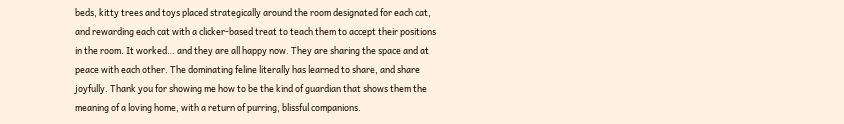beds, kitty trees and toys placed strategically around the room designated for each cat, and rewarding each cat with a clicker-based treat to teach them to accept their positions in the room. It worked… and they are all happy now. They are sharing the space and at peace with each other. The dominating feline literally has learned to share, and share joyfully. Thank you for showing me how to be the kind of guardian that shows them the meaning of a loving home, with a return of purring, blissful companions.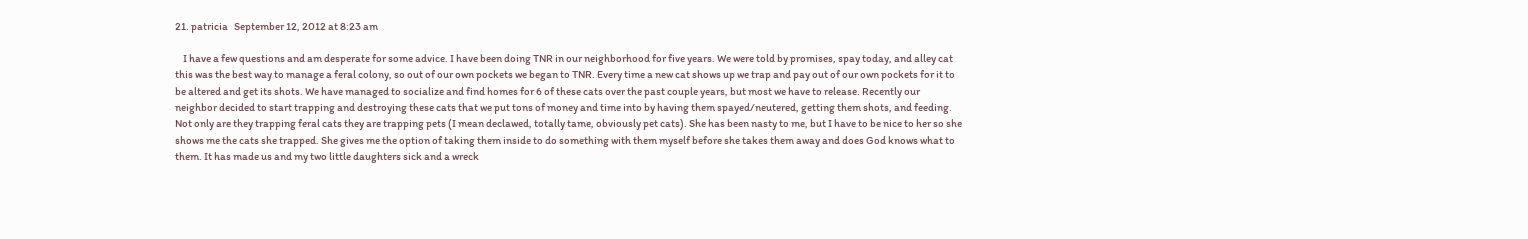21. patricia   September 12, 2012 at 8:23 am

    I have a few questions and am desperate for some advice. I have been doing TNR in our neighborhood for five years. We were told by promises, spay today, and alley cat this was the best way to manage a feral colony, so out of our own pockets we began to TNR. Every time a new cat shows up we trap and pay out of our own pockets for it to be altered and get its shots. We have managed to socialize and find homes for 6 of these cats over the past couple years, but most we have to release. Recently our neighbor decided to start trapping and destroying these cats that we put tons of money and time into by having them spayed/neutered, getting them shots, and feeding. Not only are they trapping feral cats they are trapping pets (I mean declawed, totally tame, obviously pet cats). She has been nasty to me, but I have to be nice to her so she shows me the cats she trapped. She gives me the option of taking them inside to do something with them myself before she takes them away and does God knows what to them. It has made us and my two little daughters sick and a wreck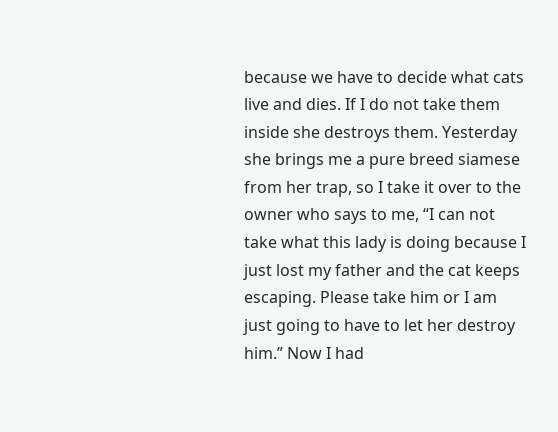because we have to decide what cats live and dies. If I do not take them inside she destroys them. Yesterday she brings me a pure breed siamese from her trap, so I take it over to the owner who says to me, “I can not take what this lady is doing because I just lost my father and the cat keeps escaping. Please take him or I am just going to have to let her destroy him.” Now I had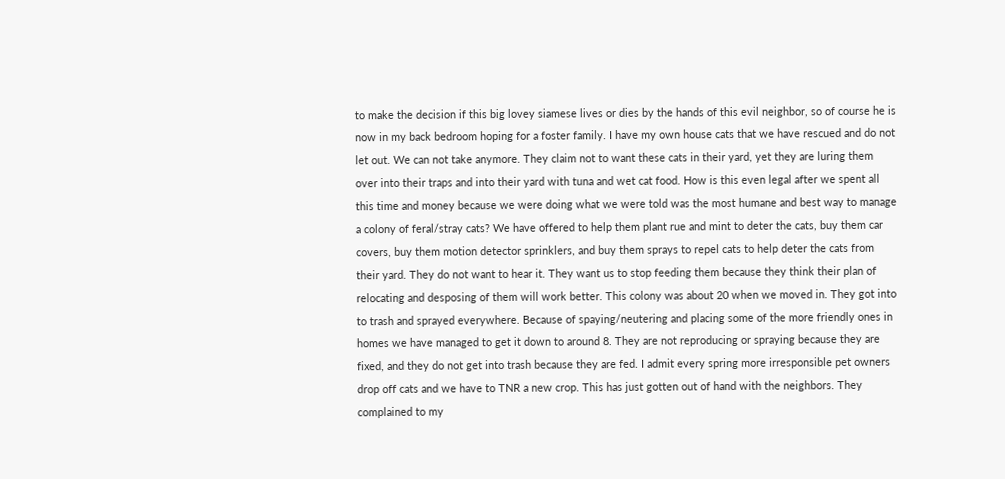to make the decision if this big lovey siamese lives or dies by the hands of this evil neighbor, so of course he is now in my back bedroom hoping for a foster family. I have my own house cats that we have rescued and do not let out. We can not take anymore. They claim not to want these cats in their yard, yet they are luring them over into their traps and into their yard with tuna and wet cat food. How is this even legal after we spent all this time and money because we were doing what we were told was the most humane and best way to manage a colony of feral/stray cats? We have offered to help them plant rue and mint to deter the cats, buy them car covers, buy them motion detector sprinklers, and buy them sprays to repel cats to help deter the cats from their yard. They do not want to hear it. They want us to stop feeding them because they think their plan of relocating and desposing of them will work better. This colony was about 20 when we moved in. They got into to trash and sprayed everywhere. Because of spaying/neutering and placing some of the more friendly ones in homes we have managed to get it down to around 8. They are not reproducing or spraying because they are fixed, and they do not get into trash because they are fed. I admit every spring more irresponsible pet owners drop off cats and we have to TNR a new crop. This has just gotten out of hand with the neighbors. They complained to my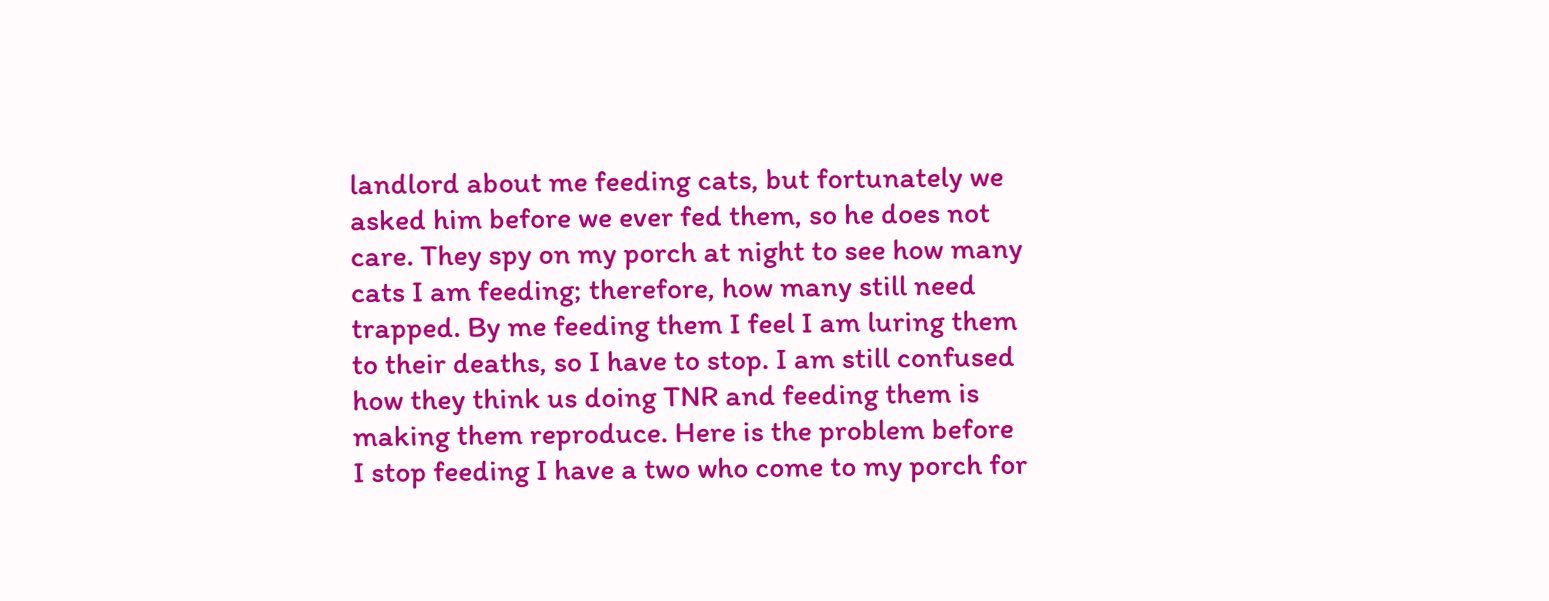landlord about me feeding cats, but fortunately we asked him before we ever fed them, so he does not care. They spy on my porch at night to see how many cats I am feeding; therefore, how many still need trapped. By me feeding them I feel I am luring them to their deaths, so I have to stop. I am still confused how they think us doing TNR and feeding them is making them reproduce. Here is the problem before I stop feeding I have a two who come to my porch for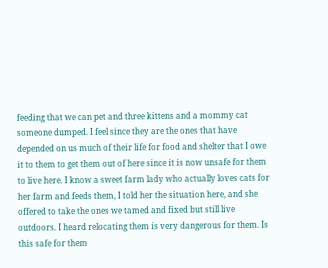feeding that we can pet and three kittens and a mommy cat someone dumped. I feel since they are the ones that have depended on us much of their life for food and shelter that I owe it to them to get them out of here since it is now unsafe for them to live here. I know a sweet farm lady who actually loves cats for her farm and feeds them, I told her the situation here, and she offered to take the ones we tamed and fixed but still live outdoors. I heard relocating them is very dangerous for them. Is this safe for them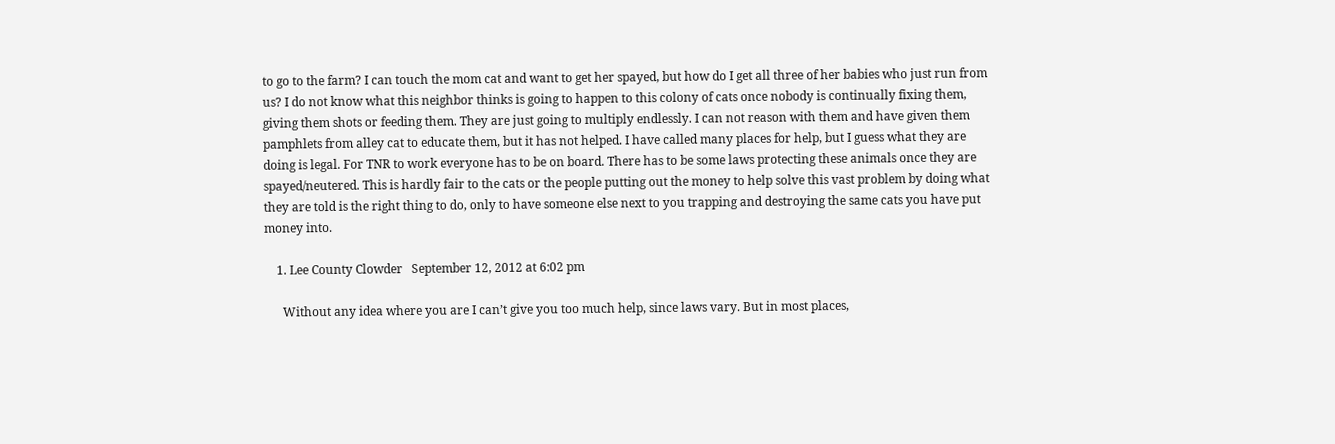to go to the farm? I can touch the mom cat and want to get her spayed, but how do I get all three of her babies who just run from us? I do not know what this neighbor thinks is going to happen to this colony of cats once nobody is continually fixing them, giving them shots or feeding them. They are just going to multiply endlessly. I can not reason with them and have given them pamphlets from alley cat to educate them, but it has not helped. I have called many places for help, but I guess what they are doing is legal. For TNR to work everyone has to be on board. There has to be some laws protecting these animals once they are spayed/neutered. This is hardly fair to the cats or the people putting out the money to help solve this vast problem by doing what they are told is the right thing to do, only to have someone else next to you trapping and destroying the same cats you have put money into.

    1. Lee County Clowder   September 12, 2012 at 6:02 pm

      Without any idea where you are I can’t give you too much help, since laws vary. But in most places,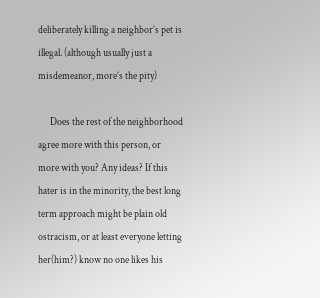deliberately killing a neighbor’s pet is illegal. (although usually just a misdemeanor, more’s the pity)

      Does the rest of the neighborhood agree more with this person, or more with you? Any ideas? If this hater is in the minority, the best long term approach might be plain old ostracism, or at least everyone letting her(him?) know no one likes his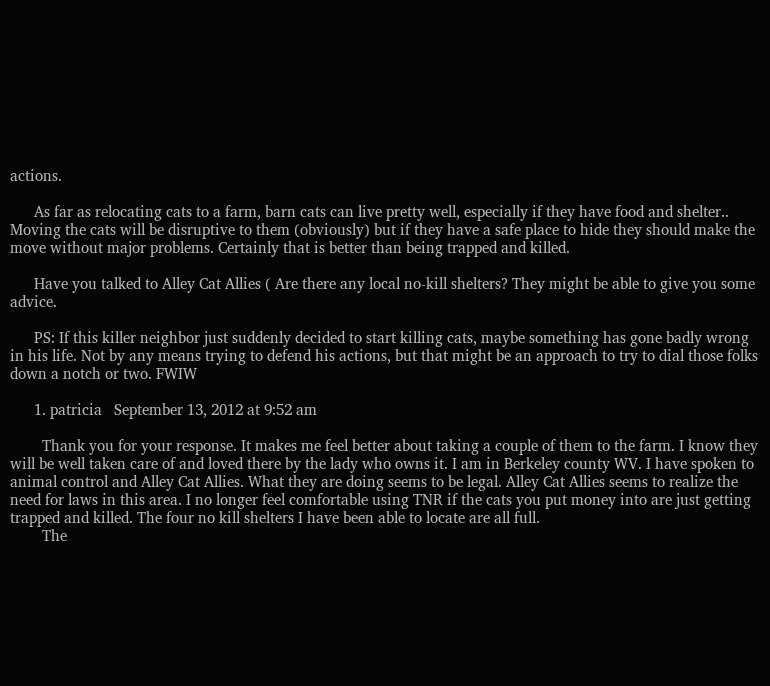actions.

      As far as relocating cats to a farm, barn cats can live pretty well, especially if they have food and shelter.. Moving the cats will be disruptive to them (obviously) but if they have a safe place to hide they should make the move without major problems. Certainly that is better than being trapped and killed.

      Have you talked to Alley Cat Allies ( Are there any local no-kill shelters? They might be able to give you some advice.

      PS: If this killer neighbor just suddenly decided to start killing cats, maybe something has gone badly wrong in his life. Not by any means trying to defend his actions, but that might be an approach to try to dial those folks down a notch or two. FWIW

      1. patricia   September 13, 2012 at 9:52 am

        Thank you for your response. It makes me feel better about taking a couple of them to the farm. I know they will be well taken care of and loved there by the lady who owns it. I am in Berkeley county WV. I have spoken to animal control and Alley Cat Allies. What they are doing seems to be legal. Alley Cat Allies seems to realize the need for laws in this area. I no longer feel comfortable using TNR if the cats you put money into are just getting trapped and killed. The four no kill shelters I have been able to locate are all full.
        The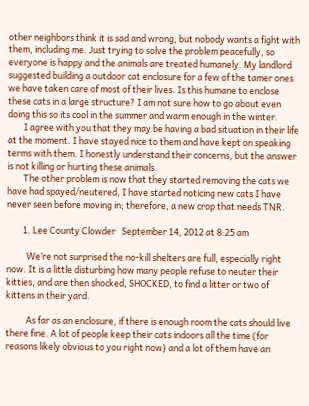other neighbors think it is sad and wrong, but nobody wants a fight with them, including me. Just trying to solve the problem peacefully, so everyone is happy and the animals are treated humanely. My landlord suggested building a outdoor cat enclosure for a few of the tamer ones we have taken care of most of their lives. Is this humane to enclose these cats in a large structure? I am not sure how to go about even doing this so its cool in the summer and warm enough in the winter.
        I agree with you that they may be having a bad situation in their life at the moment. I have stayed nice to them and have kept on speaking terms with them. I honestly understand their concerns, but the answer is not killing or hurting these animals.
        The other problem is now that they started removing the cats we have had spayed/neutered, I have started noticing new cats I have never seen before moving in; therefore, a new crop that needs TNR.

        1. Lee County Clowder   September 14, 2012 at 8:25 am

          We’re not surprised the no-kill shelters are full, especially right now. It is a little disturbing how many people refuse to neuter their kitties, and are then shocked, SHOCKED, to find a litter or two of kittens in their yard.

          As far as an enclosure, if there is enough room the cats should live there fine. A lot of people keep their cats indoors all the time (for reasons likely obvious to you right now) and a lot of them have an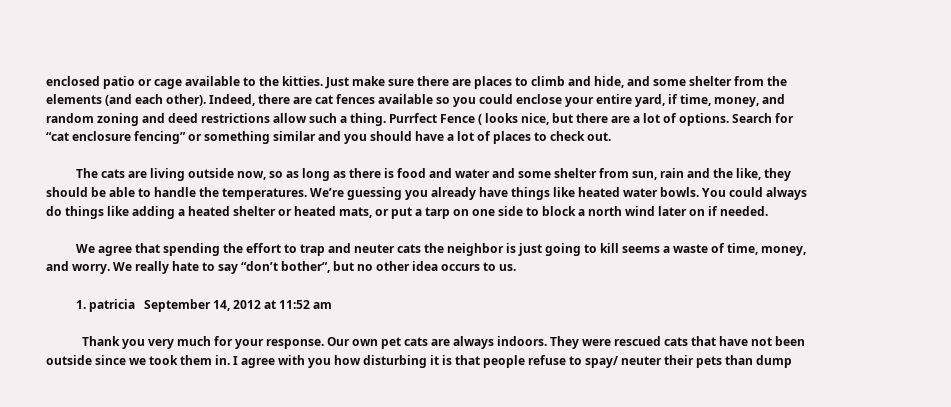enclosed patio or cage available to the kitties. Just make sure there are places to climb and hide, and some shelter from the elements (and each other). Indeed, there are cat fences available so you could enclose your entire yard, if time, money, and random zoning and deed restrictions allow such a thing. Purrfect Fence ( looks nice, but there are a lot of options. Search for “cat enclosure fencing” or something similar and you should have a lot of places to check out.

          The cats are living outside now, so as long as there is food and water and some shelter from sun, rain and the like, they should be able to handle the temperatures. We’re guessing you already have things like heated water bowls. You could always do things like adding a heated shelter or heated mats, or put a tarp on one side to block a north wind later on if needed.

          We agree that spending the effort to trap and neuter cats the neighbor is just going to kill seems a waste of time, money, and worry. We really hate to say “don’t bother”, but no other idea occurs to us.

          1. patricia   September 14, 2012 at 11:52 am

            Thank you very much for your response. Our own pet cats are always indoors. They were rescued cats that have not been outside since we took them in. I agree with you how disturbing it is that people refuse to spay/ neuter their pets than dump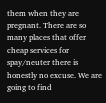them when they are pregnant. There are so many places that offer cheap services for spay/neuter there is honestly no excuse. We are going to find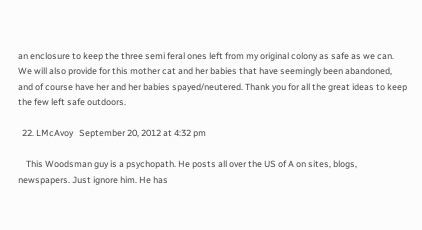an enclosure to keep the three semi feral ones left from my original colony as safe as we can. We will also provide for this mother cat and her babies that have seemingly been abandoned, and of course have her and her babies spayed/neutered. Thank you for all the great ideas to keep the few left safe outdoors.

  22. LMcAvoy   September 20, 2012 at 4:32 pm

    This Woodsman guy is a psychopath. He posts all over the US of A on sites, blogs, newspapers. Just ignore him. He has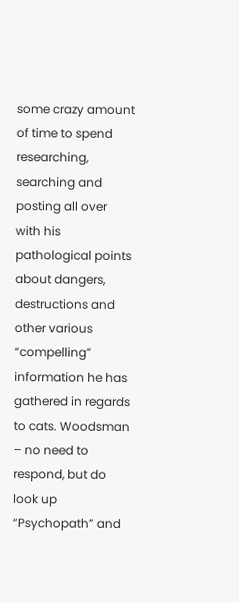some crazy amount of time to spend researching, searching and posting all over with his pathological points about dangers, destructions and other various “compelling” information he has gathered in regards to cats. Woodsman – no need to respond, but do look up “Psychopath” and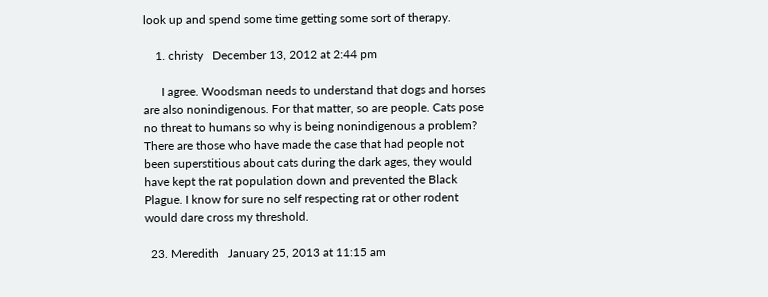look up and spend some time getting some sort of therapy.

    1. christy   December 13, 2012 at 2:44 pm

      I agree. Woodsman needs to understand that dogs and horses are also nonindigenous. For that matter, so are people. Cats pose no threat to humans so why is being nonindigenous a problem? There are those who have made the case that had people not been superstitious about cats during the dark ages, they would have kept the rat population down and prevented the Black Plague. I know for sure no self respecting rat or other rodent would dare cross my threshold.

  23. Meredith   January 25, 2013 at 11:15 am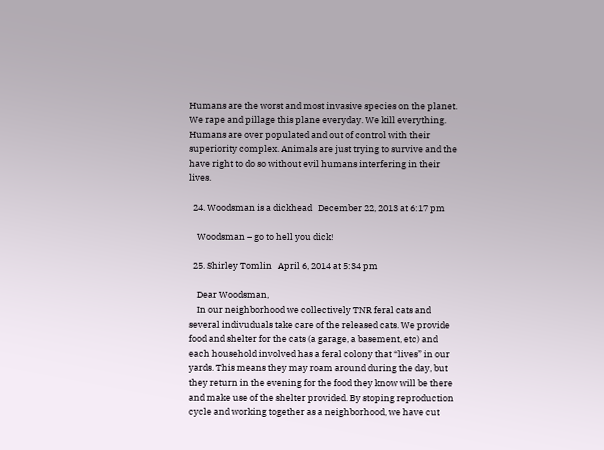Humans are the worst and most invasive species on the planet. We rape and pillage this plane everyday. We kill everything. Humans are over populated and out of control with their superiority complex. Animals are just trying to survive and the have right to do so without evil humans interfering in their lives.

  24. Woodsman is a dickhead   December 22, 2013 at 6:17 pm

    Woodsman – go to hell you dick!

  25. Shirley Tomlin   April 6, 2014 at 5:34 pm

    Dear Woodsman,
    In our neighborhood we collectively TNR feral cats and several indivuduals take care of the released cats. We provide food and shelter for the cats (a garage, a basement, etc) and each household involved has a feral colony that “lives” in our yards. This means they may roam around during the day, but they return in the evening for the food they know will be there and make use of the shelter provided. By stoping reproduction cycle and working together as a neighborhood, we have cut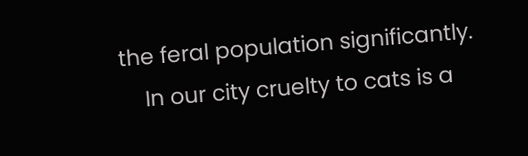the feral population significantly.
    In our city cruelty to cats is a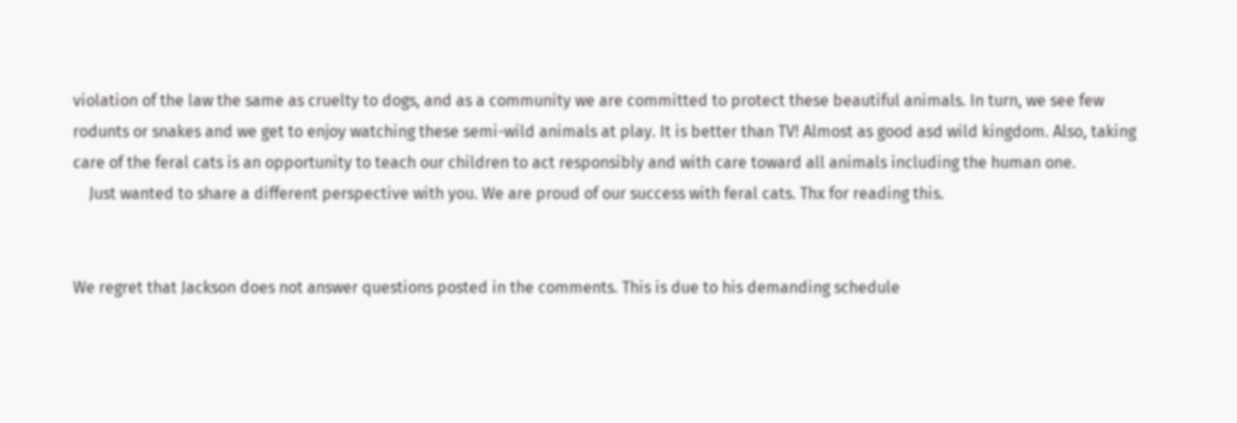violation of the law the same as cruelty to dogs, and as a community we are committed to protect these beautiful animals. In turn, we see few rodunts or snakes and we get to enjoy watching these semi-wild animals at play. It is better than TV! Almost as good asd wild kingdom. Also, taking care of the feral cats is an opportunity to teach our children to act responsibly and with care toward all animals including the human one.
    Just wanted to share a different perspective with you. We are proud of our success with feral cats. Thx for reading this.


We regret that Jackson does not answer questions posted in the comments. This is due to his demanding schedule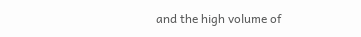and the high volume of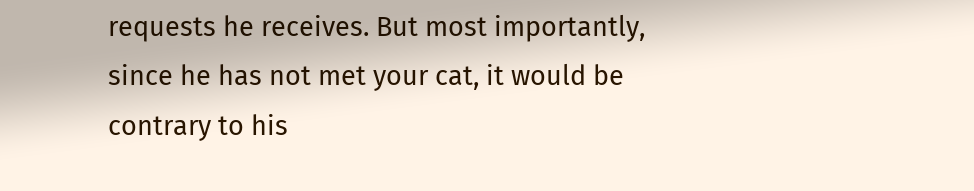requests he receives. But most importantly, since he has not met your cat, it would be contrary to his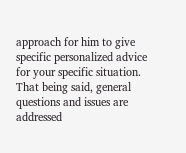approach for him to give specific personalized advice for your specific situation. That being said, general questions and issues are addressed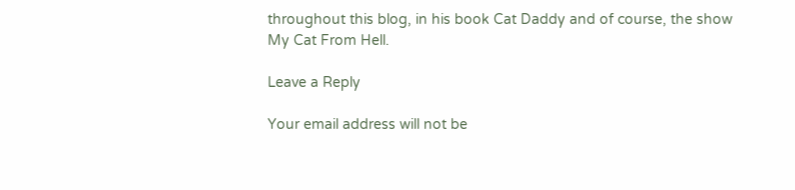throughout this blog, in his book Cat Daddy and of course, the show My Cat From Hell.

Leave a Reply

Your email address will not be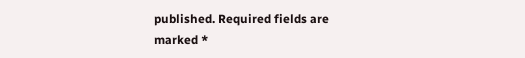published. Required fields are marked *